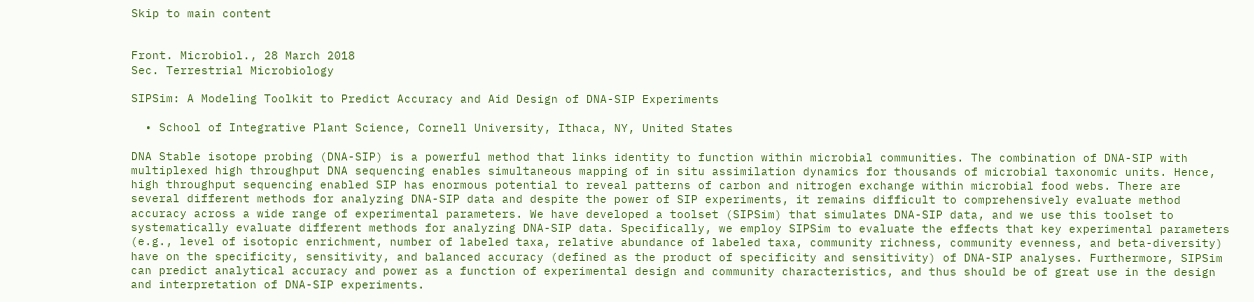Skip to main content


Front. Microbiol., 28 March 2018
Sec. Terrestrial Microbiology

SIPSim: A Modeling Toolkit to Predict Accuracy and Aid Design of DNA-SIP Experiments

  • School of Integrative Plant Science, Cornell University, Ithaca, NY, United States

DNA Stable isotope probing (DNA-SIP) is a powerful method that links identity to function within microbial communities. The combination of DNA-SIP with multiplexed high throughput DNA sequencing enables simultaneous mapping of in situ assimilation dynamics for thousands of microbial taxonomic units. Hence, high throughput sequencing enabled SIP has enormous potential to reveal patterns of carbon and nitrogen exchange within microbial food webs. There are several different methods for analyzing DNA-SIP data and despite the power of SIP experiments, it remains difficult to comprehensively evaluate method accuracy across a wide range of experimental parameters. We have developed a toolset (SIPSim) that simulates DNA-SIP data, and we use this toolset to systematically evaluate different methods for analyzing DNA-SIP data. Specifically, we employ SIPSim to evaluate the effects that key experimental parameters (e.g., level of isotopic enrichment, number of labeled taxa, relative abundance of labeled taxa, community richness, community evenness, and beta-diversity) have on the specificity, sensitivity, and balanced accuracy (defined as the product of specificity and sensitivity) of DNA-SIP analyses. Furthermore, SIPSim can predict analytical accuracy and power as a function of experimental design and community characteristics, and thus should be of great use in the design and interpretation of DNA-SIP experiments.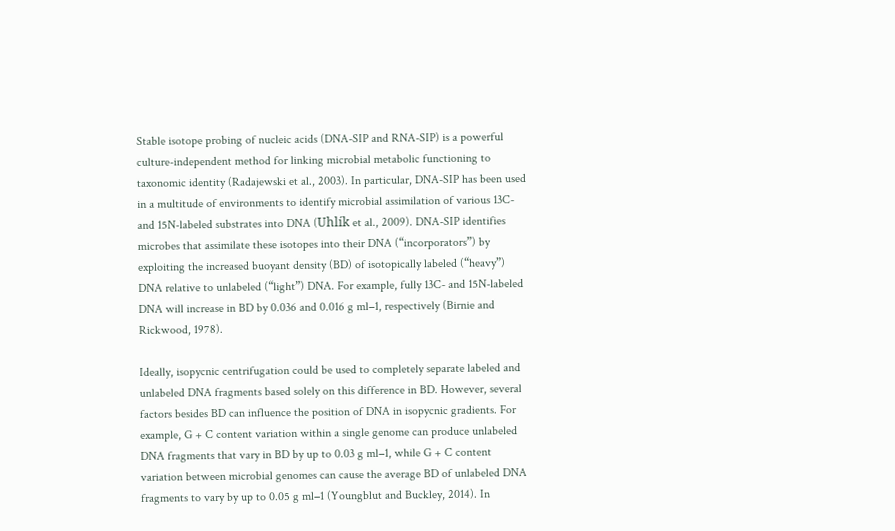Stable isotope probing of nucleic acids (DNA-SIP and RNA-SIP) is a powerful culture-independent method for linking microbial metabolic functioning to taxonomic identity (Radajewski et al., 2003). In particular, DNA-SIP has been used in a multitude of environments to identify microbial assimilation of various 13C- and 15N-labeled substrates into DNA (Uhlík et al., 2009). DNA-SIP identifies microbes that assimilate these isotopes into their DNA (“incorporators”) by exploiting the increased buoyant density (BD) of isotopically labeled (“heavy”) DNA relative to unlabeled (“light”) DNA. For example, fully 13C- and 15N-labeled DNA will increase in BD by 0.036 and 0.016 g ml−1, respectively (Birnie and Rickwood, 1978).

Ideally, isopycnic centrifugation could be used to completely separate labeled and unlabeled DNA fragments based solely on this difference in BD. However, several factors besides BD can influence the position of DNA in isopycnic gradients. For example, G + C content variation within a single genome can produce unlabeled DNA fragments that vary in BD by up to 0.03 g ml−1, while G + C content variation between microbial genomes can cause the average BD of unlabeled DNA fragments to vary by up to 0.05 g ml−1 (Youngblut and Buckley, 2014). In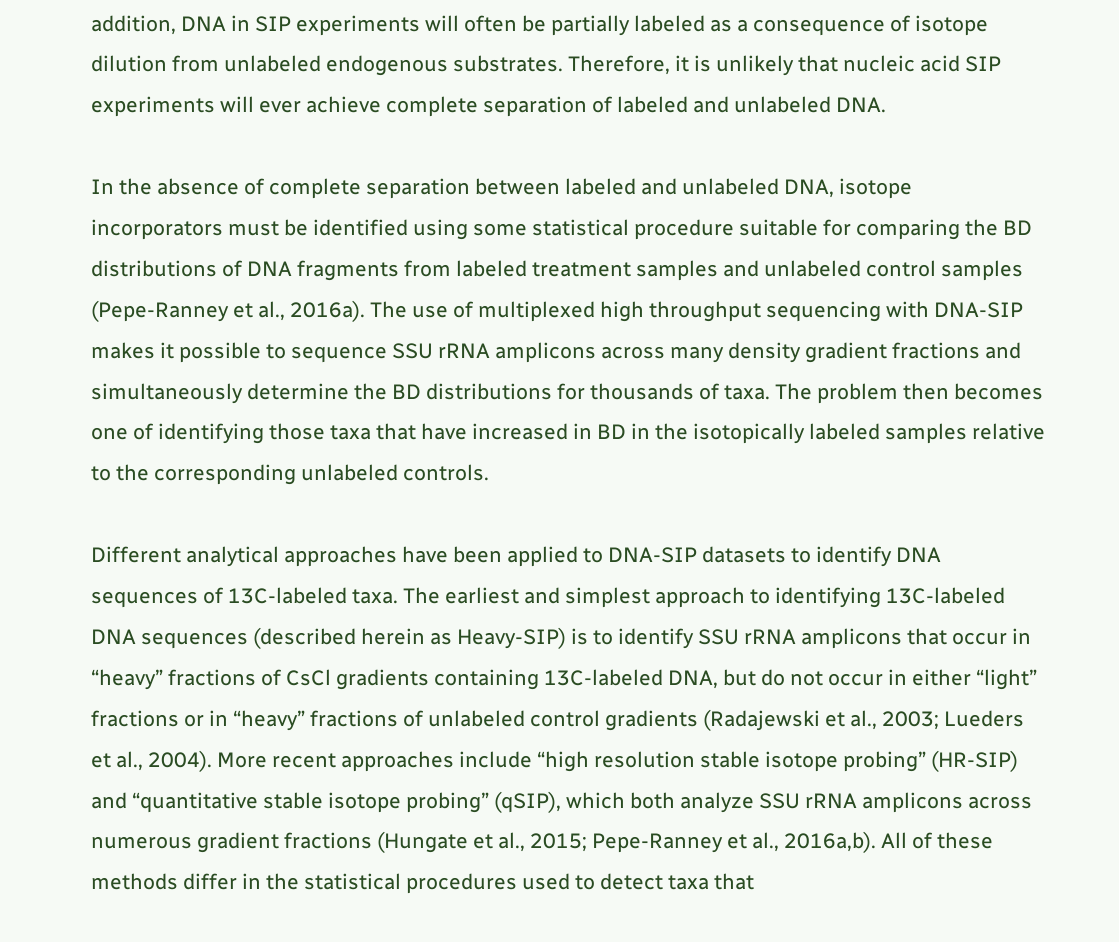addition, DNA in SIP experiments will often be partially labeled as a consequence of isotope dilution from unlabeled endogenous substrates. Therefore, it is unlikely that nucleic acid SIP experiments will ever achieve complete separation of labeled and unlabeled DNA.

In the absence of complete separation between labeled and unlabeled DNA, isotope incorporators must be identified using some statistical procedure suitable for comparing the BD distributions of DNA fragments from labeled treatment samples and unlabeled control samples (Pepe-Ranney et al., 2016a). The use of multiplexed high throughput sequencing with DNA-SIP makes it possible to sequence SSU rRNA amplicons across many density gradient fractions and simultaneously determine the BD distributions for thousands of taxa. The problem then becomes one of identifying those taxa that have increased in BD in the isotopically labeled samples relative to the corresponding unlabeled controls.

Different analytical approaches have been applied to DNA-SIP datasets to identify DNA sequences of 13C-labeled taxa. The earliest and simplest approach to identifying 13C-labeled DNA sequences (described herein as Heavy-SIP) is to identify SSU rRNA amplicons that occur in “heavy” fractions of CsCl gradients containing 13C-labeled DNA, but do not occur in either “light” fractions or in “heavy” fractions of unlabeled control gradients (Radajewski et al., 2003; Lueders et al., 2004). More recent approaches include “high resolution stable isotope probing” (HR-SIP) and “quantitative stable isotope probing” (qSIP), which both analyze SSU rRNA amplicons across numerous gradient fractions (Hungate et al., 2015; Pepe-Ranney et al., 2016a,b). All of these methods differ in the statistical procedures used to detect taxa that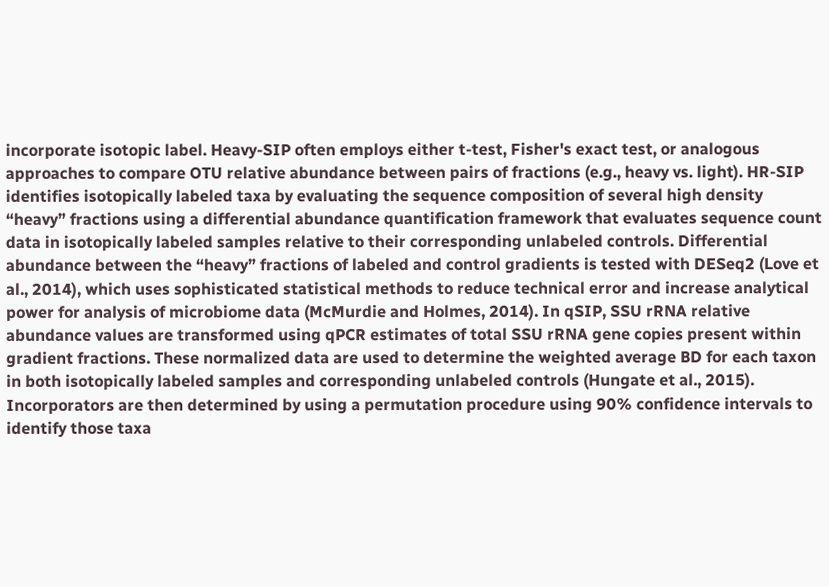incorporate isotopic label. Heavy-SIP often employs either t-test, Fisher's exact test, or analogous approaches to compare OTU relative abundance between pairs of fractions (e.g., heavy vs. light). HR-SIP identifies isotopically labeled taxa by evaluating the sequence composition of several high density “heavy” fractions using a differential abundance quantification framework that evaluates sequence count data in isotopically labeled samples relative to their corresponding unlabeled controls. Differential abundance between the “heavy” fractions of labeled and control gradients is tested with DESeq2 (Love et al., 2014), which uses sophisticated statistical methods to reduce technical error and increase analytical power for analysis of microbiome data (McMurdie and Holmes, 2014). In qSIP, SSU rRNA relative abundance values are transformed using qPCR estimates of total SSU rRNA gene copies present within gradient fractions. These normalized data are used to determine the weighted average BD for each taxon in both isotopically labeled samples and corresponding unlabeled controls (Hungate et al., 2015). Incorporators are then determined by using a permutation procedure using 90% confidence intervals to identify those taxa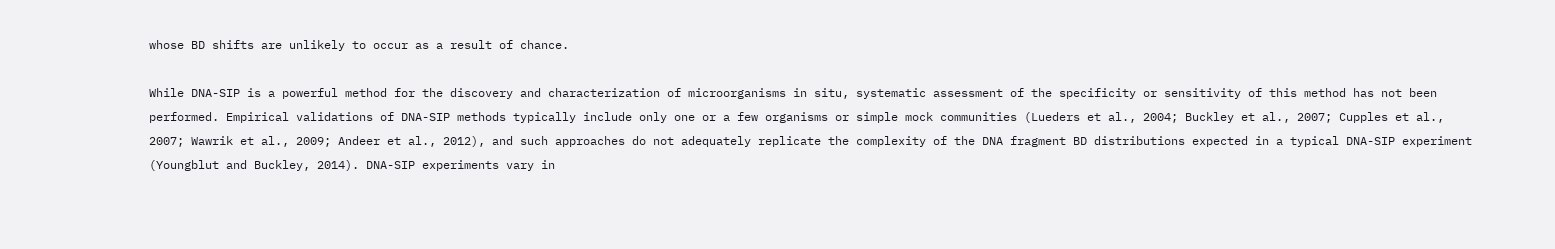whose BD shifts are unlikely to occur as a result of chance.

While DNA-SIP is a powerful method for the discovery and characterization of microorganisms in situ, systematic assessment of the specificity or sensitivity of this method has not been performed. Empirical validations of DNA-SIP methods typically include only one or a few organisms or simple mock communities (Lueders et al., 2004; Buckley et al., 2007; Cupples et al., 2007; Wawrik et al., 2009; Andeer et al., 2012), and such approaches do not adequately replicate the complexity of the DNA fragment BD distributions expected in a typical DNA-SIP experiment (Youngblut and Buckley, 2014). DNA-SIP experiments vary in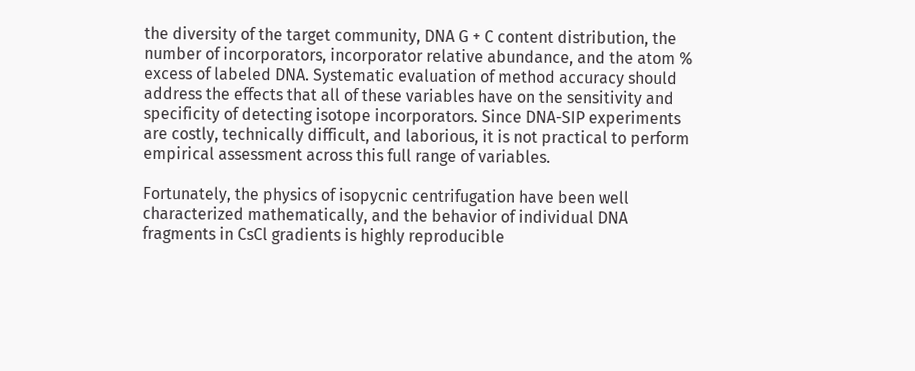the diversity of the target community, DNA G + C content distribution, the number of incorporators, incorporator relative abundance, and the atom % excess of labeled DNA. Systematic evaluation of method accuracy should address the effects that all of these variables have on the sensitivity and specificity of detecting isotope incorporators. Since DNA-SIP experiments are costly, technically difficult, and laborious, it is not practical to perform empirical assessment across this full range of variables.

Fortunately, the physics of isopycnic centrifugation have been well characterized mathematically, and the behavior of individual DNA fragments in CsCl gradients is highly reproducible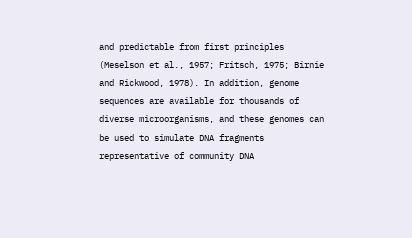and predictable from first principles (Meselson et al., 1957; Fritsch, 1975; Birnie and Rickwood, 1978). In addition, genome sequences are available for thousands of diverse microorganisms, and these genomes can be used to simulate DNA fragments representative of community DNA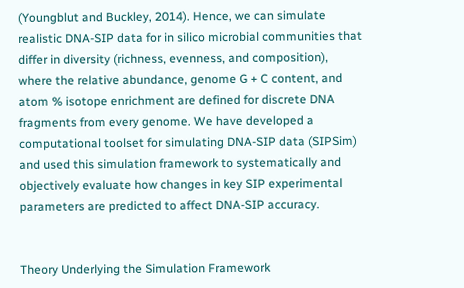(Youngblut and Buckley, 2014). Hence, we can simulate realistic DNA-SIP data for in silico microbial communities that differ in diversity (richness, evenness, and composition), where the relative abundance, genome G + C content, and atom % isotope enrichment are defined for discrete DNA fragments from every genome. We have developed a computational toolset for simulating DNA-SIP data (SIPSim) and used this simulation framework to systematically and objectively evaluate how changes in key SIP experimental parameters are predicted to affect DNA-SIP accuracy.


Theory Underlying the Simulation Framework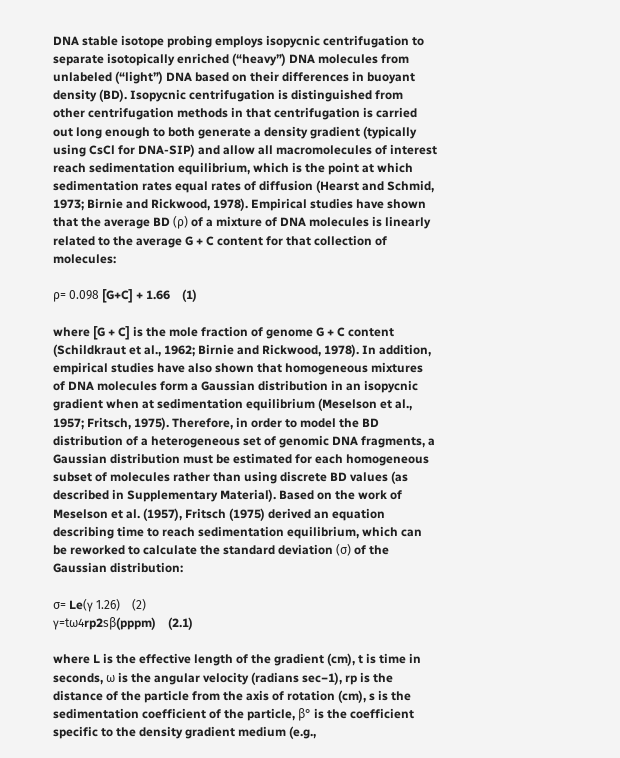DNA stable isotope probing employs isopycnic centrifugation to separate isotopically enriched (“heavy”) DNA molecules from unlabeled (“light”) DNA based on their differences in buoyant density (BD). Isopycnic centrifugation is distinguished from other centrifugation methods in that centrifugation is carried out long enough to both generate a density gradient (typically using CsCl for DNA-SIP) and allow all macromolecules of interest reach sedimentation equilibrium, which is the point at which sedimentation rates equal rates of diffusion (Hearst and Schmid, 1973; Birnie and Rickwood, 1978). Empirical studies have shown that the average BD (ρ) of a mixture of DNA molecules is linearly related to the average G + C content for that collection of molecules:

ρ= 0.098 [G+C] + 1.66    (1)

where [G + C] is the mole fraction of genome G + C content (Schildkraut et al., 1962; Birnie and Rickwood, 1978). In addition, empirical studies have also shown that homogeneous mixtures of DNA molecules form a Gaussian distribution in an isopycnic gradient when at sedimentation equilibrium (Meselson et al., 1957; Fritsch, 1975). Therefore, in order to model the BD distribution of a heterogeneous set of genomic DNA fragments, a Gaussian distribution must be estimated for each homogeneous subset of molecules rather than using discrete BD values (as described in Supplementary Material). Based on the work of Meselson et al. (1957), Fritsch (1975) derived an equation describing time to reach sedimentation equilibrium, which can be reworked to calculate the standard deviation (σ) of the Gaussian distribution:

σ= Le(γ 1.26)    (2)
γ=tω4rp2sβ(pppm)    (2.1)

where L is the effective length of the gradient (cm), t is time in seconds, ω is the angular velocity (radians sec−1), rp is the distance of the particle from the axis of rotation (cm), s is the sedimentation coefficient of the particle, β° is the coefficient specific to the density gradient medium (e.g.,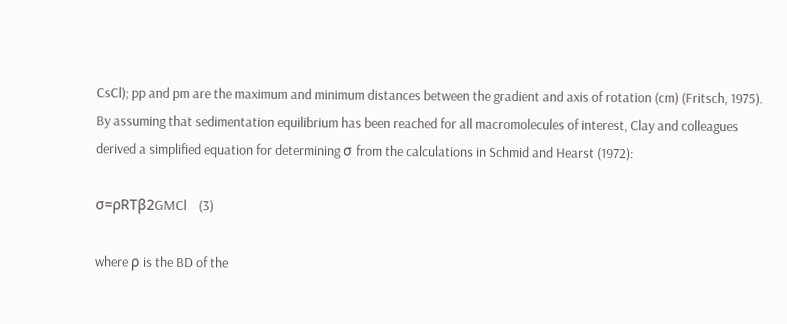CsCl); pp and pm are the maximum and minimum distances between the gradient and axis of rotation (cm) (Fritsch, 1975). By assuming that sedimentation equilibrium has been reached for all macromolecules of interest, Clay and colleagues derived a simplified equation for determining σ from the calculations in Schmid and Hearst (1972):

σ=ρRTβ2GMCl    (3)

where ρ is the BD of the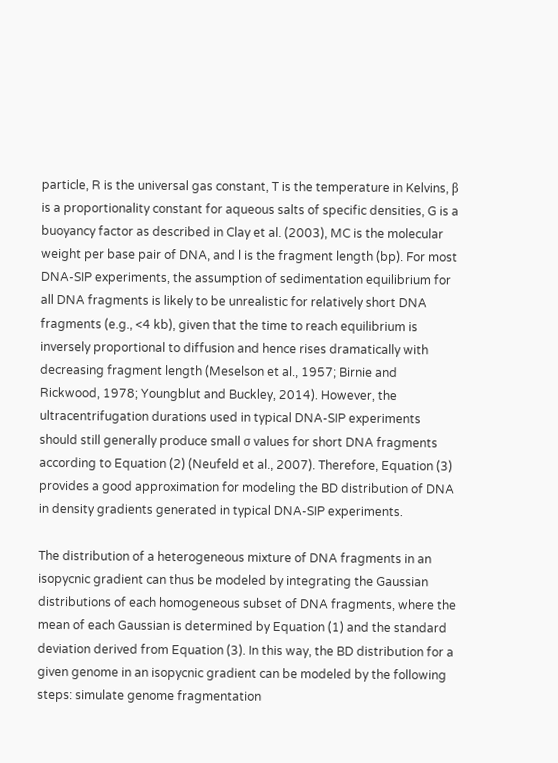particle, R is the universal gas constant, T is the temperature in Kelvins, β is a proportionality constant for aqueous salts of specific densities, G is a buoyancy factor as described in Clay et al. (2003), MC is the molecular weight per base pair of DNA, and l is the fragment length (bp). For most DNA-SIP experiments, the assumption of sedimentation equilibrium for all DNA fragments is likely to be unrealistic for relatively short DNA fragments (e.g., <4 kb), given that the time to reach equilibrium is inversely proportional to diffusion and hence rises dramatically with decreasing fragment length (Meselson et al., 1957; Birnie and Rickwood, 1978; Youngblut and Buckley, 2014). However, the ultracentrifugation durations used in typical DNA-SIP experiments should still generally produce small σ values for short DNA fragments according to Equation (2) (Neufeld et al., 2007). Therefore, Equation (3) provides a good approximation for modeling the BD distribution of DNA in density gradients generated in typical DNA-SIP experiments.

The distribution of a heterogeneous mixture of DNA fragments in an isopycnic gradient can thus be modeled by integrating the Gaussian distributions of each homogeneous subset of DNA fragments, where the mean of each Gaussian is determined by Equation (1) and the standard deviation derived from Equation (3). In this way, the BD distribution for a given genome in an isopycnic gradient can be modeled by the following steps: simulate genome fragmentation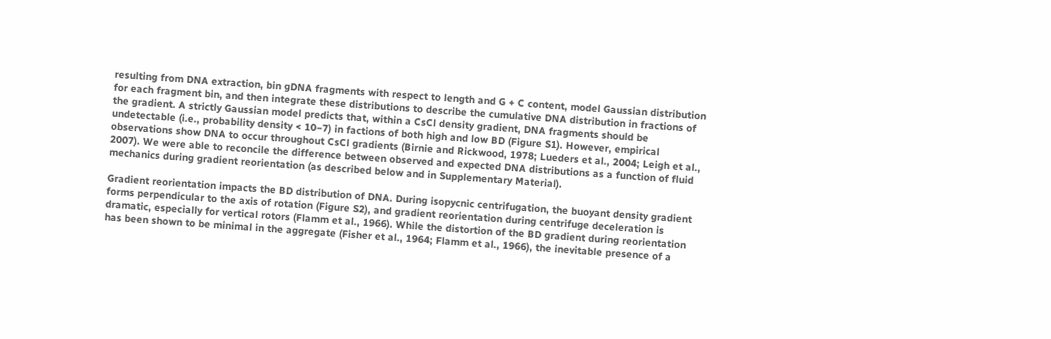resulting from DNA extraction, bin gDNA fragments with respect to length and G + C content, model Gaussian distribution for each fragment bin, and then integrate these distributions to describe the cumulative DNA distribution in fractions of the gradient. A strictly Gaussian model predicts that, within a CsCl density gradient, DNA fragments should be undetectable (i.e., probability density < 10−7) in factions of both high and low BD (Figure S1). However, empirical observations show DNA to occur throughout CsCl gradients (Birnie and Rickwood, 1978; Lueders et al., 2004; Leigh et al., 2007). We were able to reconcile the difference between observed and expected DNA distributions as a function of fluid mechanics during gradient reorientation (as described below and in Supplementary Material).

Gradient reorientation impacts the BD distribution of DNA. During isopycnic centrifugation, the buoyant density gradient forms perpendicular to the axis of rotation (Figure S2), and gradient reorientation during centrifuge deceleration is dramatic, especially for vertical rotors (Flamm et al., 1966). While the distortion of the BD gradient during reorientation has been shown to be minimal in the aggregate (Fisher et al., 1964; Flamm et al., 1966), the inevitable presence of a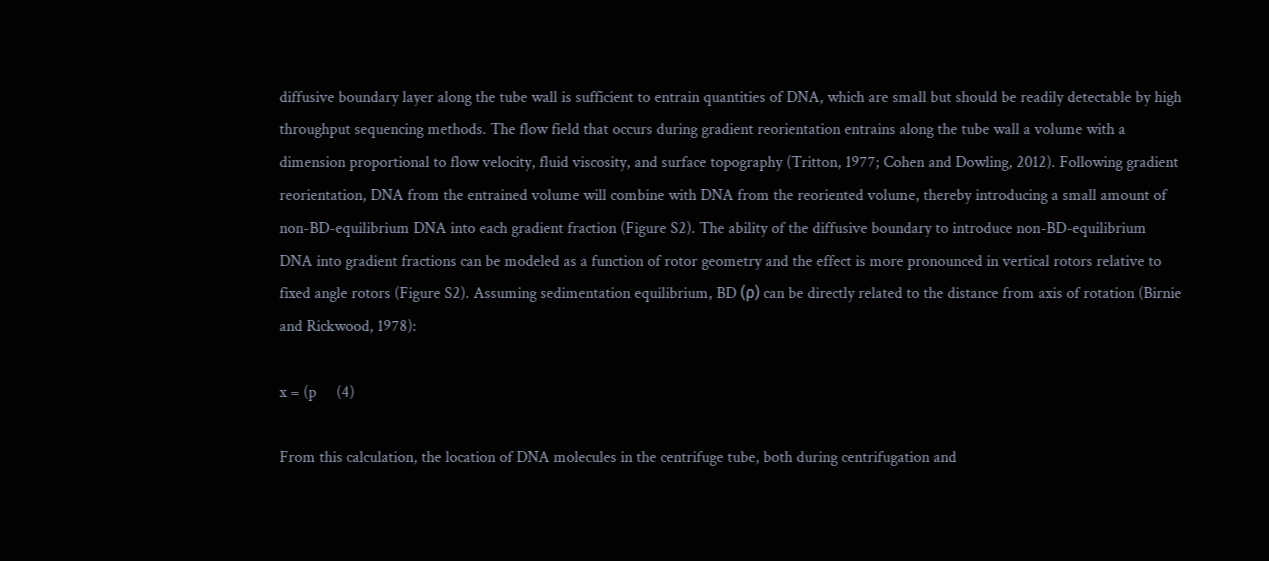diffusive boundary layer along the tube wall is sufficient to entrain quantities of DNA, which are small but should be readily detectable by high throughput sequencing methods. The flow field that occurs during gradient reorientation entrains along the tube wall a volume with a dimension proportional to flow velocity, fluid viscosity, and surface topography (Tritton, 1977; Cohen and Dowling, 2012). Following gradient reorientation, DNA from the entrained volume will combine with DNA from the reoriented volume, thereby introducing a small amount of non-BD-equilibrium DNA into each gradient fraction (Figure S2). The ability of the diffusive boundary to introduce non-BD-equilibrium DNA into gradient fractions can be modeled as a function of rotor geometry and the effect is more pronounced in vertical rotors relative to fixed angle rotors (Figure S2). Assuming sedimentation equilibrium, BD (ρ) can be directly related to the distance from axis of rotation (Birnie and Rickwood, 1978):

x = (p     (4)

From this calculation, the location of DNA molecules in the centrifuge tube, both during centrifugation and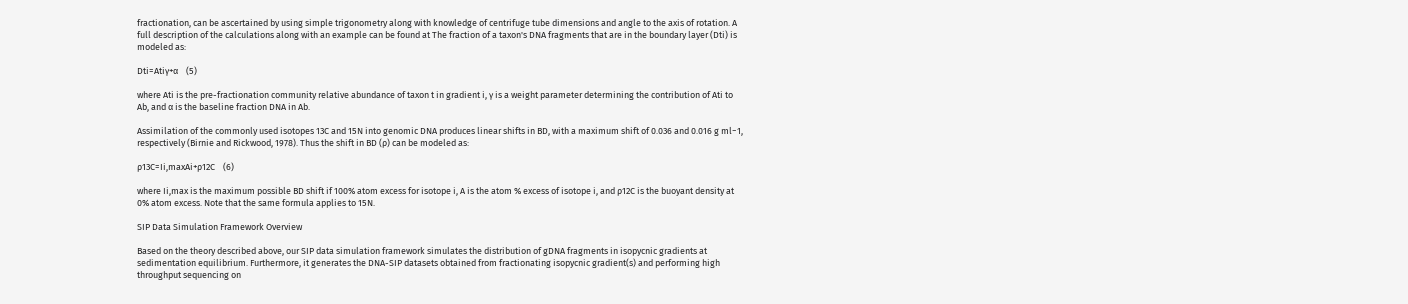fractionation, can be ascertained by using simple trigonometry along with knowledge of centrifuge tube dimensions and angle to the axis of rotation. A full description of the calculations along with an example can be found at The fraction of a taxon's DNA fragments that are in the boundary layer (Dti) is modeled as:

Dti=Atiγ+α    (5)

where Ati is the pre-fractionation community relative abundance of taxon t in gradient i, γ is a weight parameter determining the contribution of Ati to Ab, and α is the baseline fraction DNA in Ab.

Assimilation of the commonly used isotopes 13C and 15N into genomic DNA produces linear shifts in BD, with a maximum shift of 0.036 and 0.016 g ml−1, respectively (Birnie and Rickwood, 1978). Thus the shift in BD (ρ) can be modeled as:

ρ13C=Ii,maxAi+ρ12C    (6)

where Ii,max is the maximum possible BD shift if 100% atom excess for isotope i, A is the atom % excess of isotope i, and ρ12C is the buoyant density at 0% atom excess. Note that the same formula applies to 15N.

SIP Data Simulation Framework Overview

Based on the theory described above, our SIP data simulation framework simulates the distribution of gDNA fragments in isopycnic gradients at sedimentation equilibrium. Furthermore, it generates the DNA-SIP datasets obtained from fractionating isopycnic gradient(s) and performing high throughput sequencing on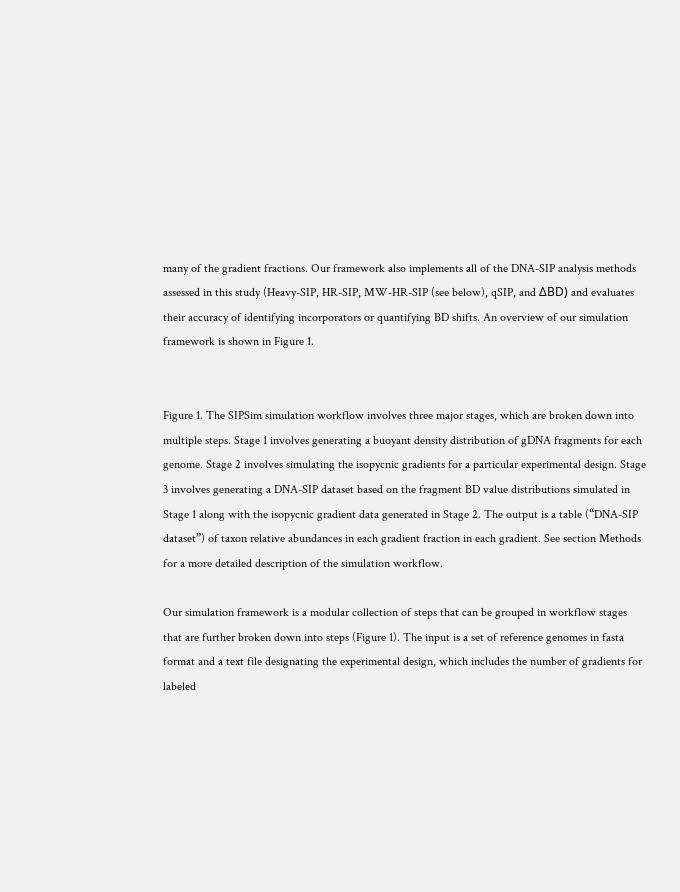many of the gradient fractions. Our framework also implements all of the DNA-SIP analysis methods assessed in this study (Heavy-SIP, HR-SIP, MW-HR-SIP (see below), qSIP, and ΔBD) and evaluates their accuracy of identifying incorporators or quantifying BD shifts. An overview of our simulation framework is shown in Figure 1.


Figure 1. The SIPSim simulation workflow involves three major stages, which are broken down into multiple steps. Stage 1 involves generating a buoyant density distribution of gDNA fragments for each genome. Stage 2 involves simulating the isopycnic gradients for a particular experimental design. Stage 3 involves generating a DNA-SIP dataset based on the fragment BD value distributions simulated in Stage 1 along with the isopycnic gradient data generated in Stage 2. The output is a table (“DNA-SIP dataset”) of taxon relative abundances in each gradient fraction in each gradient. See section Methods for a more detailed description of the simulation workflow.

Our simulation framework is a modular collection of steps that can be grouped in workflow stages that are further broken down into steps (Figure 1). The input is a set of reference genomes in fasta format and a text file designating the experimental design, which includes the number of gradients for labeled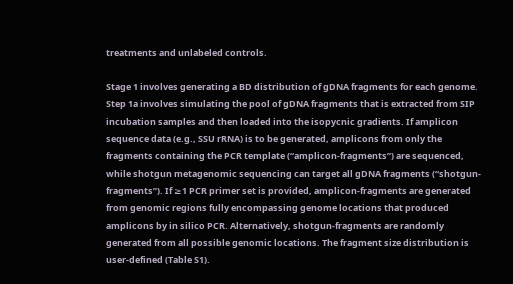treatments and unlabeled controls.

Stage 1 involves generating a BD distribution of gDNA fragments for each genome. Step 1a involves simulating the pool of gDNA fragments that is extracted from SIP incubation samples and then loaded into the isopycnic gradients. If amplicon sequence data (e.g., SSU rRNA) is to be generated, amplicons from only the fragments containing the PCR template (“amplicon-fragments”) are sequenced, while shotgun metagenomic sequencing can target all gDNA fragments (“shotgun-fragments”). If ≥1 PCR primer set is provided, amplicon-fragments are generated from genomic regions fully encompassing genome locations that produced amplicons by in silico PCR. Alternatively, shotgun-fragments are randomly generated from all possible genomic locations. The fragment size distribution is user-defined (Table S1).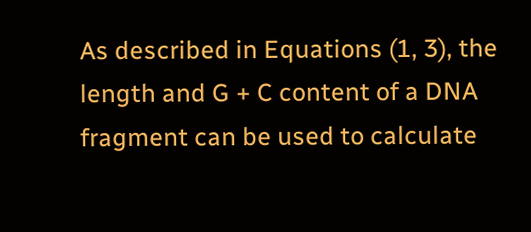As described in Equations (1, 3), the length and G + C content of a DNA fragment can be used to calculate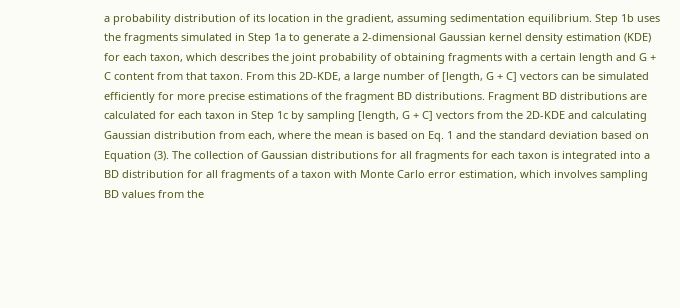a probability distribution of its location in the gradient, assuming sedimentation equilibrium. Step 1b uses the fragments simulated in Step 1a to generate a 2-dimensional Gaussian kernel density estimation (KDE) for each taxon, which describes the joint probability of obtaining fragments with a certain length and G + C content from that taxon. From this 2D-KDE, a large number of [length, G + C] vectors can be simulated efficiently for more precise estimations of the fragment BD distributions. Fragment BD distributions are calculated for each taxon in Step 1c by sampling [length, G + C] vectors from the 2D-KDE and calculating Gaussian distribution from each, where the mean is based on Eq. 1 and the standard deviation based on Equation (3). The collection of Gaussian distributions for all fragments for each taxon is integrated into a BD distribution for all fragments of a taxon with Monte Carlo error estimation, which involves sampling BD values from the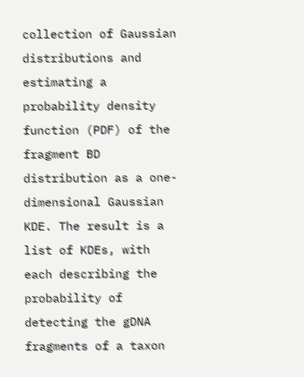collection of Gaussian distributions and estimating a probability density function (PDF) of the fragment BD distribution as a one-dimensional Gaussian KDE. The result is a list of KDEs, with each describing the probability of detecting the gDNA fragments of a taxon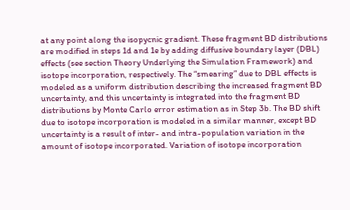at any point along the isopycnic gradient. These fragment BD distributions are modified in steps 1d and 1e by adding diffusive boundary layer (DBL) effects (see section Theory Underlying the Simulation Framework) and isotope incorporation, respectively. The “smearing” due to DBL effects is modeled as a uniform distribution describing the increased fragment BD uncertainty, and this uncertainty is integrated into the fragment BD distributions by Monte Carlo error estimation as in Step 3b. The BD shift due to isotope incorporation is modeled in a similar manner, except BD uncertainty is a result of inter- and intra-population variation in the amount of isotope incorporated. Variation of isotope incorporation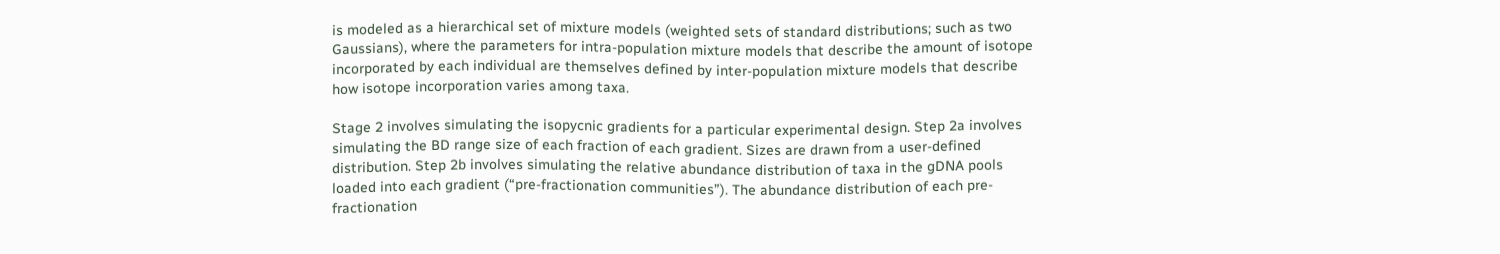is modeled as a hierarchical set of mixture models (weighted sets of standard distributions; such as two Gaussians), where the parameters for intra-population mixture models that describe the amount of isotope incorporated by each individual are themselves defined by inter-population mixture models that describe how isotope incorporation varies among taxa.

Stage 2 involves simulating the isopycnic gradients for a particular experimental design. Step 2a involves simulating the BD range size of each fraction of each gradient. Sizes are drawn from a user-defined distribution. Step 2b involves simulating the relative abundance distribution of taxa in the gDNA pools loaded into each gradient (“pre-fractionation communities”). The abundance distribution of each pre-fractionation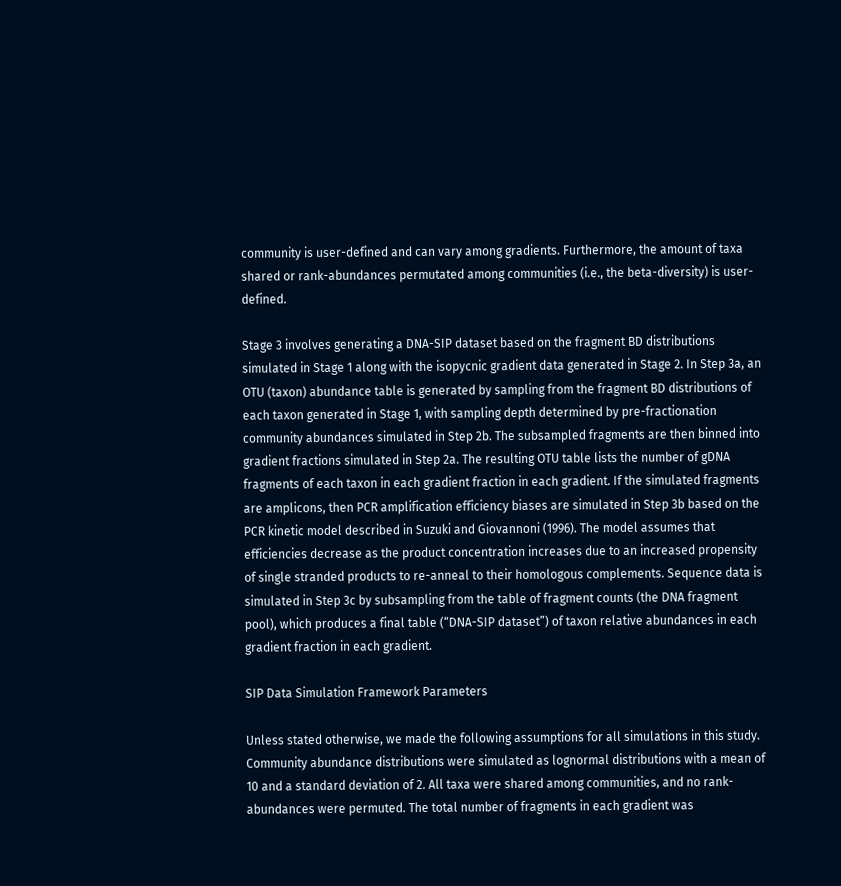community is user-defined and can vary among gradients. Furthermore, the amount of taxa shared or rank-abundances permutated among communities (i.e., the beta-diversity) is user-defined.

Stage 3 involves generating a DNA-SIP dataset based on the fragment BD distributions simulated in Stage 1 along with the isopycnic gradient data generated in Stage 2. In Step 3a, an OTU (taxon) abundance table is generated by sampling from the fragment BD distributions of each taxon generated in Stage 1, with sampling depth determined by pre-fractionation community abundances simulated in Step 2b. The subsampled fragments are then binned into gradient fractions simulated in Step 2a. The resulting OTU table lists the number of gDNA fragments of each taxon in each gradient fraction in each gradient. If the simulated fragments are amplicons, then PCR amplification efficiency biases are simulated in Step 3b based on the PCR kinetic model described in Suzuki and Giovannoni (1996). The model assumes that efficiencies decrease as the product concentration increases due to an increased propensity of single stranded products to re-anneal to their homologous complements. Sequence data is simulated in Step 3c by subsampling from the table of fragment counts (the DNA fragment pool), which produces a final table (“DNA-SIP dataset”) of taxon relative abundances in each gradient fraction in each gradient.

SIP Data Simulation Framework Parameters

Unless stated otherwise, we made the following assumptions for all simulations in this study. Community abundance distributions were simulated as lognormal distributions with a mean of 10 and a standard deviation of 2. All taxa were shared among communities, and no rank-abundances were permuted. The total number of fragments in each gradient was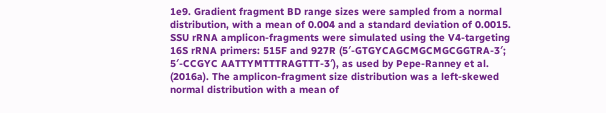1e9. Gradient fragment BD range sizes were sampled from a normal distribution, with a mean of 0.004 and a standard deviation of 0.0015. SSU rRNA amplicon-fragments were simulated using the V4-targeting 16S rRNA primers: 515F and 927R (5′-GTGYCAGCMGCMGCGGTRA-3′; 5′-CCGYC AATTYMTTTRAGTTT-3′), as used by Pepe-Ranney et al. (2016a). The amplicon-fragment size distribution was a left-skewed normal distribution with a mean of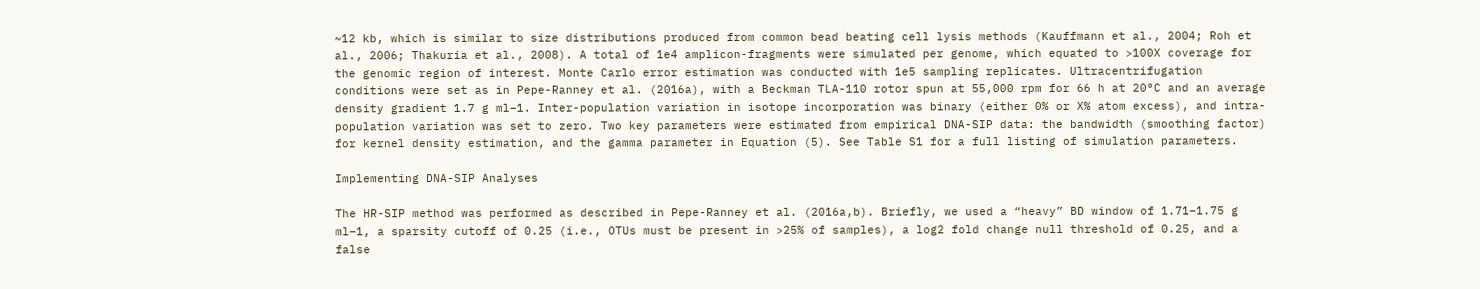~12 kb, which is similar to size distributions produced from common bead beating cell lysis methods (Kauffmann et al., 2004; Roh et al., 2006; Thakuria et al., 2008). A total of 1e4 amplicon-fragments were simulated per genome, which equated to >100X coverage for the genomic region of interest. Monte Carlo error estimation was conducted with 1e5 sampling replicates. Ultracentrifugation conditions were set as in Pepe-Ranney et al. (2016a), with a Beckman TLA-110 rotor spun at 55,000 rpm for 66 h at 20°C and an average density gradient 1.7 g ml−1. Inter-population variation in isotope incorporation was binary (either 0% or X% atom excess), and intra-population variation was set to zero. Two key parameters were estimated from empirical DNA-SIP data: the bandwidth (smoothing factor) for kernel density estimation, and the gamma parameter in Equation (5). See Table S1 for a full listing of simulation parameters.

Implementing DNA-SIP Analyses

The HR-SIP method was performed as described in Pepe-Ranney et al. (2016a,b). Briefly, we used a “heavy” BD window of 1.71–1.75 g ml−1, a sparsity cutoff of 0.25 (i.e., OTUs must be present in >25% of samples), a log2 fold change null threshold of 0.25, and a false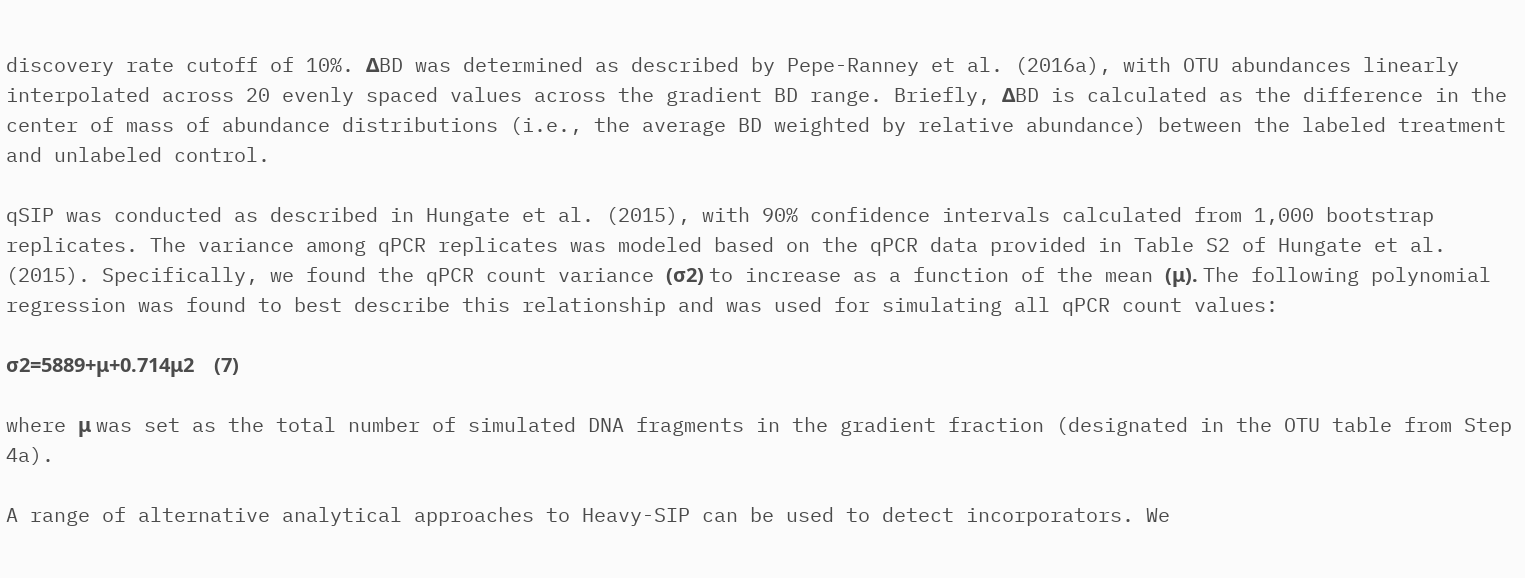discovery rate cutoff of 10%. ΔBD was determined as described by Pepe-Ranney et al. (2016a), with OTU abundances linearly interpolated across 20 evenly spaced values across the gradient BD range. Briefly, ΔBD is calculated as the difference in the center of mass of abundance distributions (i.e., the average BD weighted by relative abundance) between the labeled treatment and unlabeled control.

qSIP was conducted as described in Hungate et al. (2015), with 90% confidence intervals calculated from 1,000 bootstrap replicates. The variance among qPCR replicates was modeled based on the qPCR data provided in Table S2 of Hungate et al. (2015). Specifically, we found the qPCR count variance (σ2) to increase as a function of the mean (μ). The following polynomial regression was found to best describe this relationship and was used for simulating all qPCR count values:

σ2=5889+μ+0.714μ2    (7)

where μ was set as the total number of simulated DNA fragments in the gradient fraction (designated in the OTU table from Step 4a).

A range of alternative analytical approaches to Heavy-SIP can be used to detect incorporators. We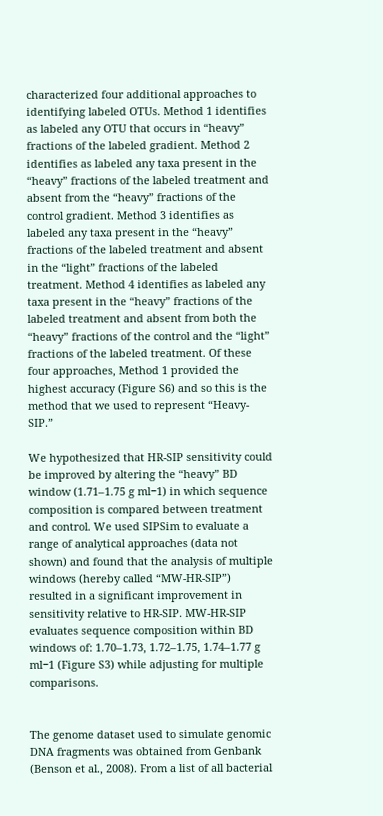characterized four additional approaches to identifying labeled OTUs. Method 1 identifies as labeled any OTU that occurs in “heavy” fractions of the labeled gradient. Method 2 identifies as labeled any taxa present in the “heavy” fractions of the labeled treatment and absent from the “heavy” fractions of the control gradient. Method 3 identifies as labeled any taxa present in the “heavy” fractions of the labeled treatment and absent in the “light” fractions of the labeled treatment. Method 4 identifies as labeled any taxa present in the “heavy” fractions of the labeled treatment and absent from both the “heavy” fractions of the control and the “light” fractions of the labeled treatment. Of these four approaches, Method 1 provided the highest accuracy (Figure S6) and so this is the method that we used to represent “Heavy-SIP.”

We hypothesized that HR-SIP sensitivity could be improved by altering the “heavy” BD window (1.71–1.75 g ml−1) in which sequence composition is compared between treatment and control. We used SIPSim to evaluate a range of analytical approaches (data not shown) and found that the analysis of multiple windows (hereby called “MW-HR-SIP”) resulted in a significant improvement in sensitivity relative to HR-SIP. MW-HR-SIP evaluates sequence composition within BD windows of: 1.70–1.73, 1.72–1.75, 1.74–1.77 g ml−1 (Figure S3) while adjusting for multiple comparisons.


The genome dataset used to simulate genomic DNA fragments was obtained from Genbank (Benson et al., 2008). From a list of all bacterial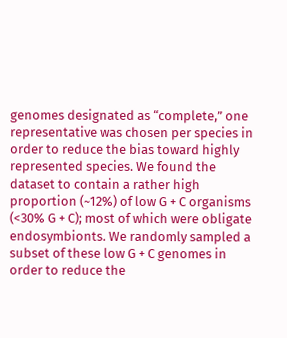genomes designated as “complete,” one representative was chosen per species in order to reduce the bias toward highly represented species. We found the dataset to contain a rather high proportion (~12%) of low G + C organisms (<30% G + C); most of which were obligate endosymbionts. We randomly sampled a subset of these low G + C genomes in order to reduce the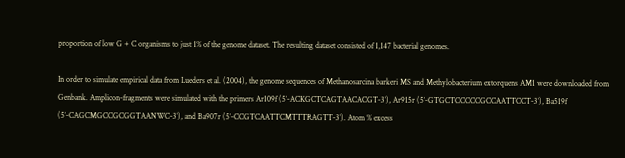proportion of low G + C organisms to just 1% of the genome dataset. The resulting dataset consisted of 1,147 bacterial genomes.

In order to simulate empirical data from Lueders et al. (2004), the genome sequences of Methanosarcina barkeri MS and Methylobacterium extorquens AM1 were downloaded from Genbank. Amplicon-fragments were simulated with the primers Ar109f (5′-ACKGCTCAGTAACACGT-3′), Ar915r (5′-GTGCTCCCCCGCCAATTCCT-3′), Ba519f (5′-CAGCMGCCGCGGTAANWC-3′), and Ba907r (5′-CCGTCAATTCMTTTRAGTT-3′). Atom % excess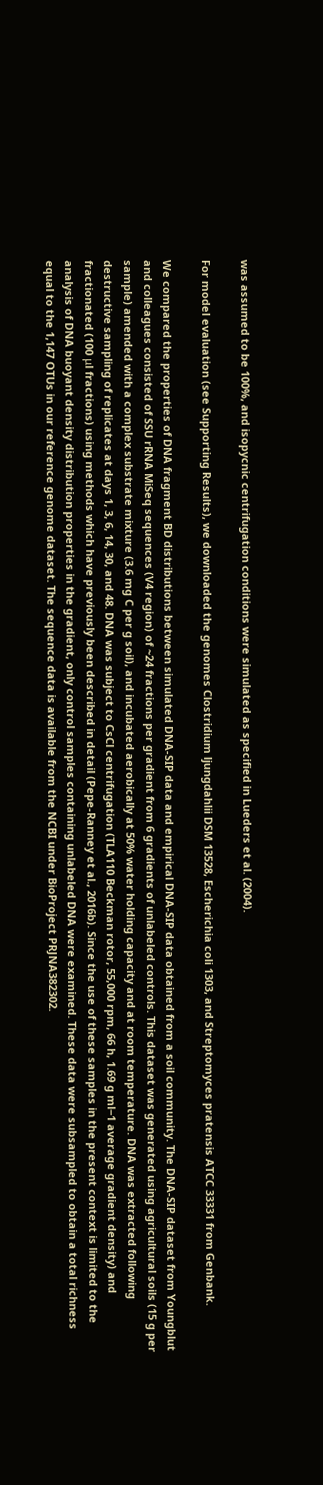was assumed to be 100%, and isopycnic centrifugation conditions were simulated as specified in Lueders et al. (2004).

For model evaluation (see Supporting Results), we downloaded the genomes Clostridium ljungdahlii DSM 13528, Escherichia coli 1303, and Streptomyces pratensis ATCC 33331 from Genbank.

We compared the properties of DNA fragment BD distributions between simulated DNA-SIP data and empirical DNA-SIP data obtained from a soil community. The DNA-SIP dataset from Youngblut and colleagues consisted of SSU rRNA MiSeq sequences (V4 region) of ~24 fractions per gradient from 6 gradients of unlabeled controls. This dataset was generated using agricultural soils (15 g per sample) amended with a complex substrate mixture (3.6 mg C per g soil), and incubated aerobically at 50% water holding capacity and at room temperature. DNA was extracted following destructive sampling of replicates at days 1, 3, 6, 14, 30, and 48. DNA was subject to CsCl centrifugation (TLA110 Beckman rotor, 55,000 rpm, 66 h, 1.69 g ml−1 average gradient density) and fractionated (100 μl fractions) using methods which have previously been described in detail (Pepe-Ranney et al., 2016b). Since the use of these samples in the present context is limited to the analysis of DNA buoyant density distribution properties in the gradient, only control samples containing unlabeled DNA were examined. These data were subsampled to obtain a total richness equal to the 1,147 OTUs in our reference genome dataset. The sequence data is available from the NCBI under BioProject PRJNA382302.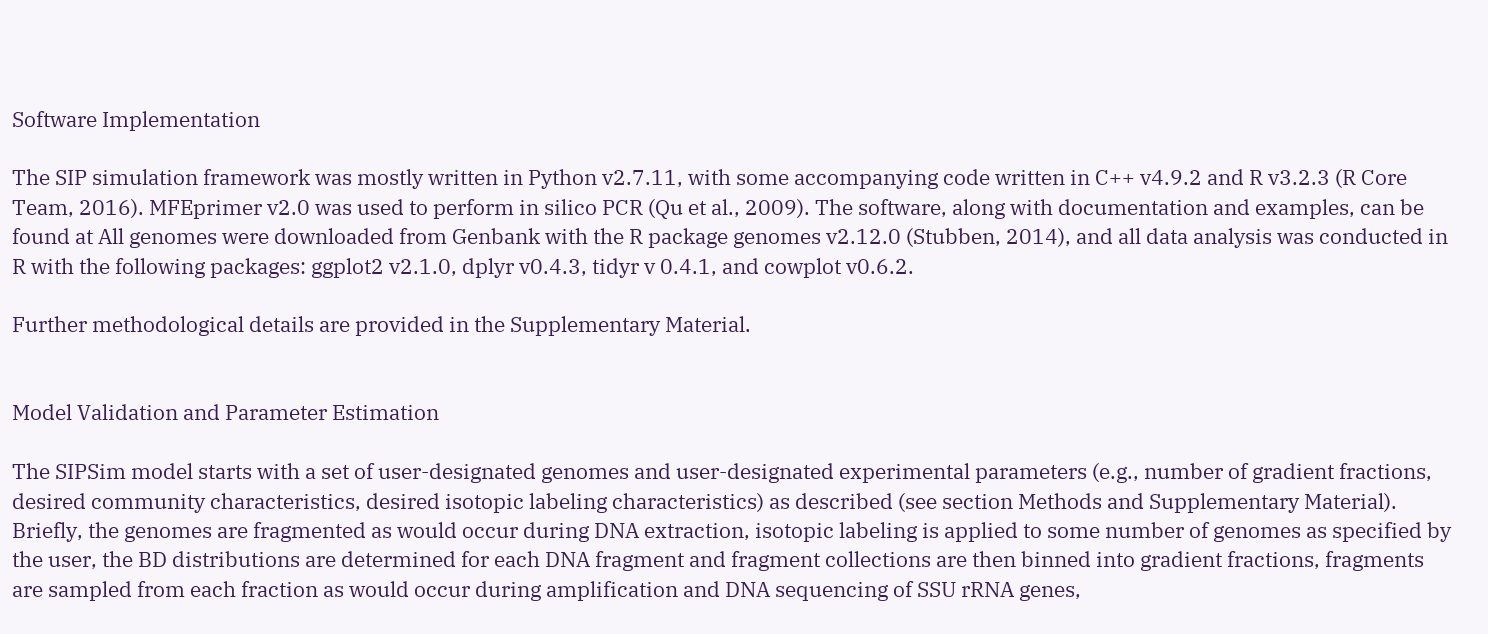Software Implementation

The SIP simulation framework was mostly written in Python v2.7.11, with some accompanying code written in C++ v4.9.2 and R v3.2.3 (R Core Team, 2016). MFEprimer v2.0 was used to perform in silico PCR (Qu et al., 2009). The software, along with documentation and examples, can be found at All genomes were downloaded from Genbank with the R package genomes v2.12.0 (Stubben, 2014), and all data analysis was conducted in R with the following packages: ggplot2 v2.1.0, dplyr v0.4.3, tidyr v 0.4.1, and cowplot v0.6.2.

Further methodological details are provided in the Supplementary Material.


Model Validation and Parameter Estimation

The SIPSim model starts with a set of user-designated genomes and user-designated experimental parameters (e.g., number of gradient fractions, desired community characteristics, desired isotopic labeling characteristics) as described (see section Methods and Supplementary Material). Briefly, the genomes are fragmented as would occur during DNA extraction, isotopic labeling is applied to some number of genomes as specified by the user, the BD distributions are determined for each DNA fragment and fragment collections are then binned into gradient fractions, fragments are sampled from each fraction as would occur during amplification and DNA sequencing of SSU rRNA genes,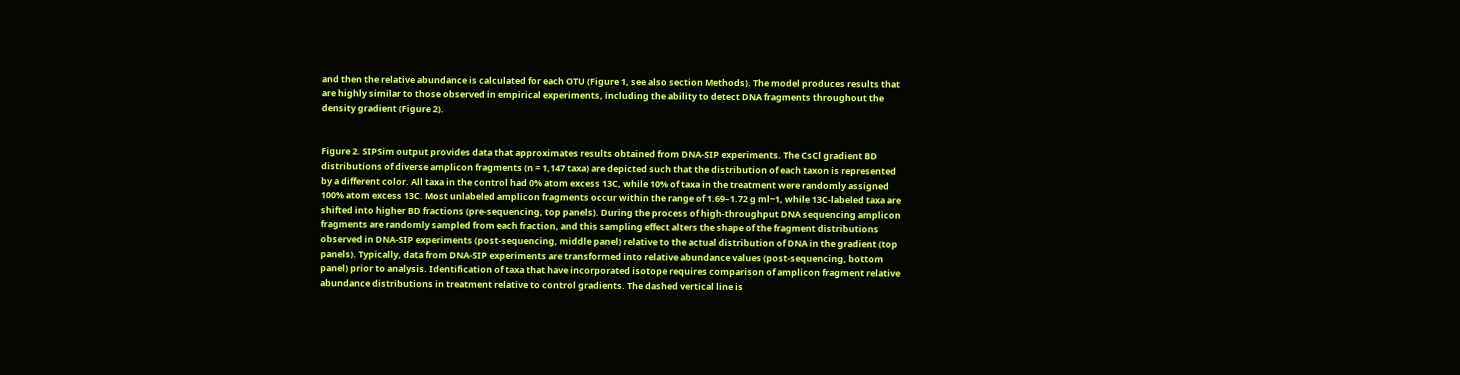and then the relative abundance is calculated for each OTU (Figure 1, see also section Methods). The model produces results that are highly similar to those observed in empirical experiments, including the ability to detect DNA fragments throughout the density gradient (Figure 2).


Figure 2. SIPSim output provides data that approximates results obtained from DNA-SIP experiments. The CsCl gradient BD distributions of diverse amplicon fragments (n = 1,147 taxa) are depicted such that the distribution of each taxon is represented by a different color. All taxa in the control had 0% atom excess 13C, while 10% of taxa in the treatment were randomly assigned 100% atom excess 13C. Most unlabeled amplicon fragments occur within the range of 1.69–1.72 g ml−1, while 13C-labeled taxa are shifted into higher BD fractions (pre-sequencing, top panels). During the process of high-throughput DNA sequencing amplicon fragments are randomly sampled from each fraction, and this sampling effect alters the shape of the fragment distributions observed in DNA-SIP experiments (post-sequencing, middle panel) relative to the actual distribution of DNA in the gradient (top panels). Typically, data from DNA-SIP experiments are transformed into relative abundance values (post-sequencing, bottom panel) prior to analysis. Identification of taxa that have incorporated isotope requires comparison of amplicon fragment relative abundance distributions in treatment relative to control gradients. The dashed vertical line is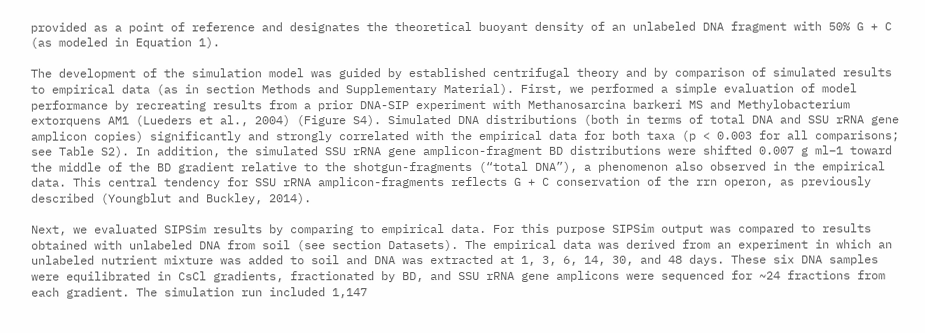provided as a point of reference and designates the theoretical buoyant density of an unlabeled DNA fragment with 50% G + C (as modeled in Equation 1).

The development of the simulation model was guided by established centrifugal theory and by comparison of simulated results to empirical data (as in section Methods and Supplementary Material). First, we performed a simple evaluation of model performance by recreating results from a prior DNA-SIP experiment with Methanosarcina barkeri MS and Methylobacterium extorquens AM1 (Lueders et al., 2004) (Figure S4). Simulated DNA distributions (both in terms of total DNA and SSU rRNA gene amplicon copies) significantly and strongly correlated with the empirical data for both taxa (p < 0.003 for all comparisons; see Table S2). In addition, the simulated SSU rRNA gene amplicon-fragment BD distributions were shifted 0.007 g ml−1 toward the middle of the BD gradient relative to the shotgun-fragments (“total DNA”), a phenomenon also observed in the empirical data. This central tendency for SSU rRNA amplicon-fragments reflects G + C conservation of the rrn operon, as previously described (Youngblut and Buckley, 2014).

Next, we evaluated SIPSim results by comparing to empirical data. For this purpose SIPSim output was compared to results obtained with unlabeled DNA from soil (see section Datasets). The empirical data was derived from an experiment in which an unlabeled nutrient mixture was added to soil and DNA was extracted at 1, 3, 6, 14, 30, and 48 days. These six DNA samples were equilibrated in CsCl gradients, fractionated by BD, and SSU rRNA gene amplicons were sequenced for ~24 fractions from each gradient. The simulation run included 1,147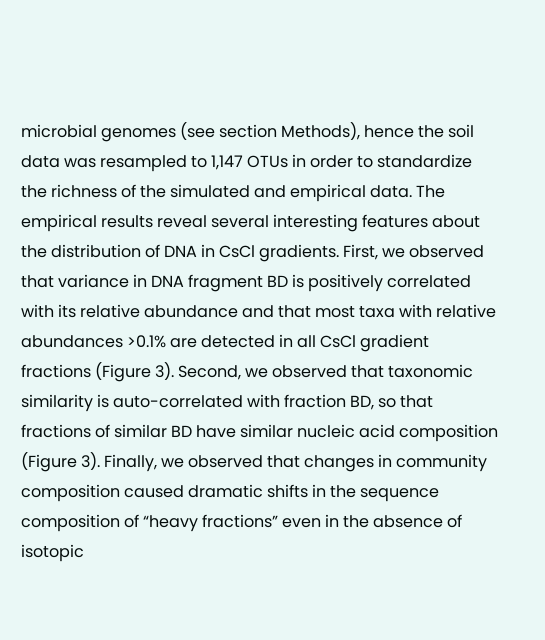microbial genomes (see section Methods), hence the soil data was resampled to 1,147 OTUs in order to standardize the richness of the simulated and empirical data. The empirical results reveal several interesting features about the distribution of DNA in CsCl gradients. First, we observed that variance in DNA fragment BD is positively correlated with its relative abundance and that most taxa with relative abundances >0.1% are detected in all CsCl gradient fractions (Figure 3). Second, we observed that taxonomic similarity is auto-correlated with fraction BD, so that fractions of similar BD have similar nucleic acid composition (Figure 3). Finally, we observed that changes in community composition caused dramatic shifts in the sequence composition of “heavy fractions” even in the absence of isotopic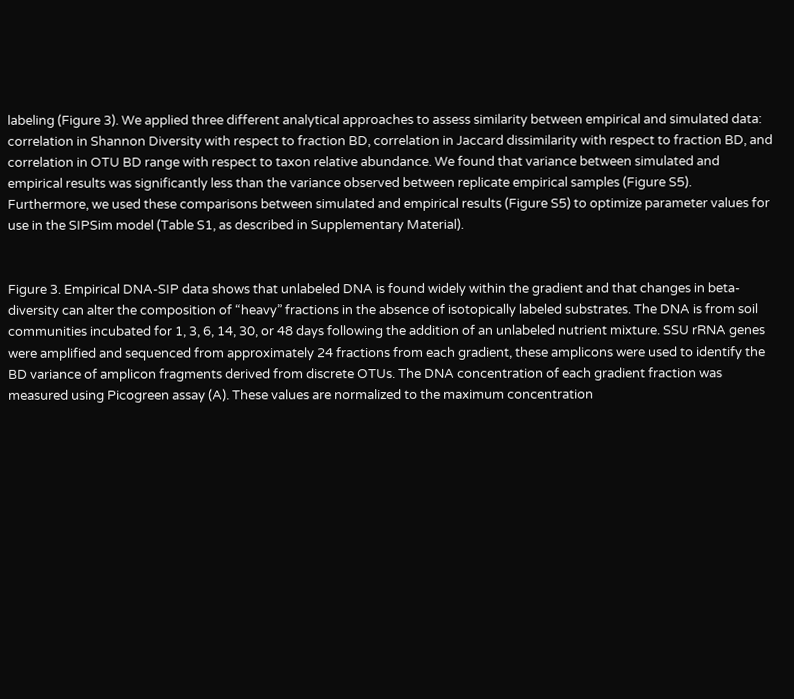labeling (Figure 3). We applied three different analytical approaches to assess similarity between empirical and simulated data: correlation in Shannon Diversity with respect to fraction BD, correlation in Jaccard dissimilarity with respect to fraction BD, and correlation in OTU BD range with respect to taxon relative abundance. We found that variance between simulated and empirical results was significantly less than the variance observed between replicate empirical samples (Figure S5). Furthermore, we used these comparisons between simulated and empirical results (Figure S5) to optimize parameter values for use in the SIPSim model (Table S1, as described in Supplementary Material).


Figure 3. Empirical DNA-SIP data shows that unlabeled DNA is found widely within the gradient and that changes in beta-diversity can alter the composition of “heavy” fractions in the absence of isotopically labeled substrates. The DNA is from soil communities incubated for 1, 3, 6, 14, 30, or 48 days following the addition of an unlabeled nutrient mixture. SSU rRNA genes were amplified and sequenced from approximately 24 fractions from each gradient, these amplicons were used to identify the BD variance of amplicon fragments derived from discrete OTUs. The DNA concentration of each gradient fraction was measured using Picogreen assay (A). These values are normalized to the maximum concentration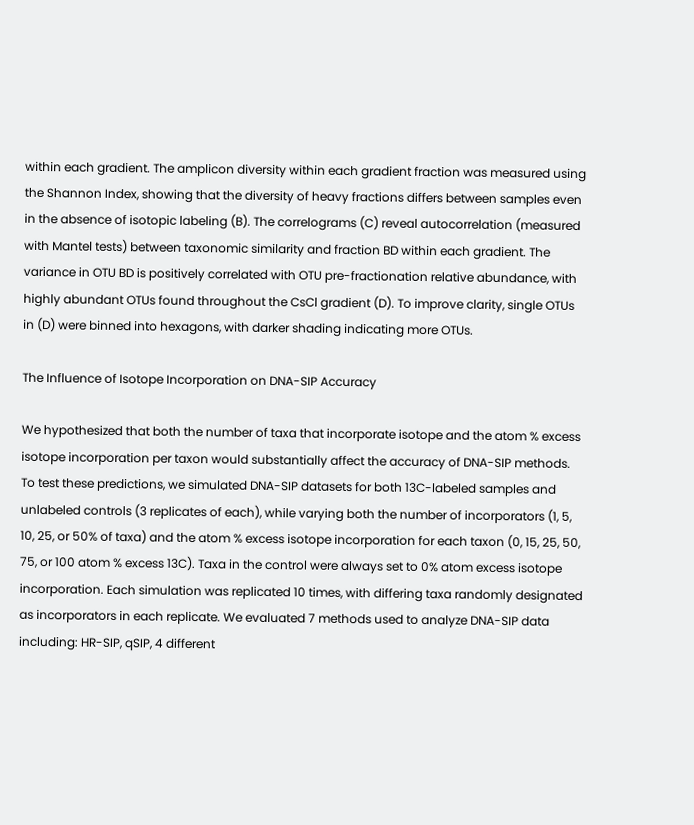within each gradient. The amplicon diversity within each gradient fraction was measured using the Shannon Index, showing that the diversity of heavy fractions differs between samples even in the absence of isotopic labeling (B). The correlograms (C) reveal autocorrelation (measured with Mantel tests) between taxonomic similarity and fraction BD within each gradient. The variance in OTU BD is positively correlated with OTU pre-fractionation relative abundance, with highly abundant OTUs found throughout the CsCl gradient (D). To improve clarity, single OTUs in (D) were binned into hexagons, with darker shading indicating more OTUs.

The Influence of Isotope Incorporation on DNA-SIP Accuracy

We hypothesized that both the number of taxa that incorporate isotope and the atom % excess isotope incorporation per taxon would substantially affect the accuracy of DNA-SIP methods. To test these predictions, we simulated DNA-SIP datasets for both 13C-labeled samples and unlabeled controls (3 replicates of each), while varying both the number of incorporators (1, 5, 10, 25, or 50% of taxa) and the atom % excess isotope incorporation for each taxon (0, 15, 25, 50, 75, or 100 atom % excess 13C). Taxa in the control were always set to 0% atom excess isotope incorporation. Each simulation was replicated 10 times, with differing taxa randomly designated as incorporators in each replicate. We evaluated 7 methods used to analyze DNA-SIP data including: HR-SIP, qSIP, 4 different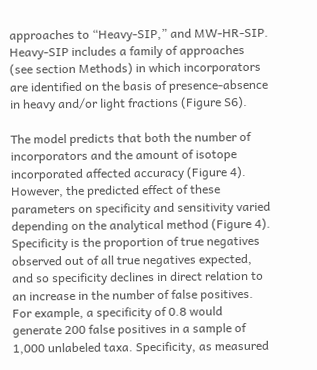approaches to “Heavy-SIP,” and MW-HR-SIP. Heavy-SIP includes a family of approaches (see section Methods) in which incorporators are identified on the basis of presence-absence in heavy and/or light fractions (Figure S6).

The model predicts that both the number of incorporators and the amount of isotope incorporated affected accuracy (Figure 4). However, the predicted effect of these parameters on specificity and sensitivity varied depending on the analytical method (Figure 4). Specificity is the proportion of true negatives observed out of all true negatives expected, and so specificity declines in direct relation to an increase in the number of false positives. For example, a specificity of 0.8 would generate 200 false positives in a sample of 1,000 unlabeled taxa. Specificity, as measured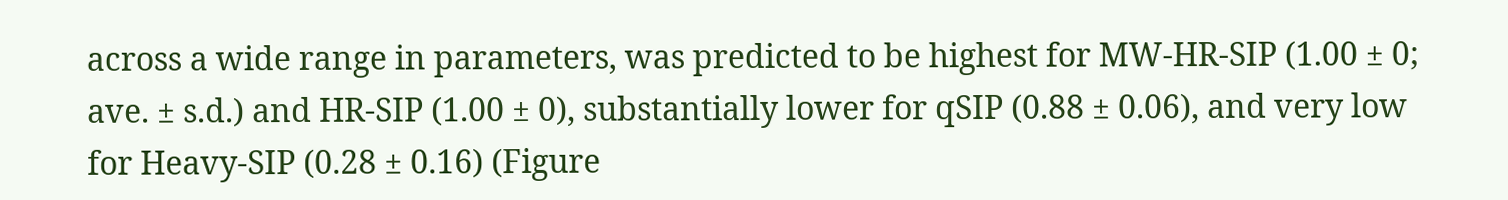across a wide range in parameters, was predicted to be highest for MW-HR-SIP (1.00 ± 0; ave. ± s.d.) and HR-SIP (1.00 ± 0), substantially lower for qSIP (0.88 ± 0.06), and very low for Heavy-SIP (0.28 ± 0.16) (Figure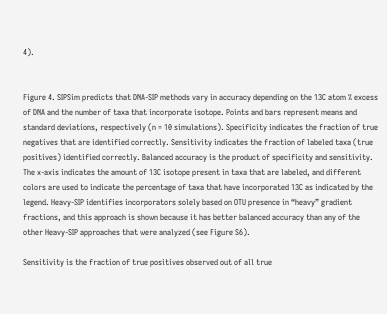4).


Figure 4. SIPSim predicts that DNA-SIP methods vary in accuracy depending on the 13C atom % excess of DNA and the number of taxa that incorporate isotope. Points and bars represent means and standard deviations, respectively (n = 10 simulations). Specificity indicates the fraction of true negatives that are identified correctly. Sensitivity indicates the fraction of labeled taxa (true positives) identified correctly. Balanced accuracy is the product of specificity and sensitivity. The x-axis indicates the amount of 13C isotope present in taxa that are labeled, and different colors are used to indicate the percentage of taxa that have incorporated 13C as indicated by the legend. Heavy-SIP identifies incorporators solely based on OTU presence in “heavy” gradient fractions, and this approach is shown because it has better balanced accuracy than any of the other Heavy-SIP approaches that were analyzed (see Figure S6).

Sensitivity is the fraction of true positives observed out of all true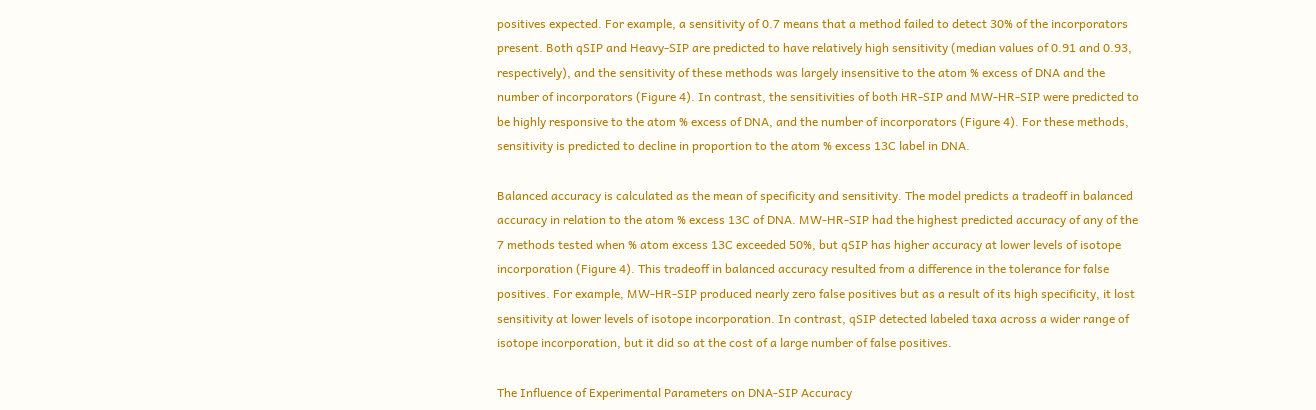positives expected. For example, a sensitivity of 0.7 means that a method failed to detect 30% of the incorporators present. Both qSIP and Heavy-SIP are predicted to have relatively high sensitivity (median values of 0.91 and 0.93, respectively), and the sensitivity of these methods was largely insensitive to the atom % excess of DNA and the number of incorporators (Figure 4). In contrast, the sensitivities of both HR-SIP and MW-HR-SIP were predicted to be highly responsive to the atom % excess of DNA, and the number of incorporators (Figure 4). For these methods, sensitivity is predicted to decline in proportion to the atom % excess 13C label in DNA.

Balanced accuracy is calculated as the mean of specificity and sensitivity. The model predicts a tradeoff in balanced accuracy in relation to the atom % excess 13C of DNA. MW-HR-SIP had the highest predicted accuracy of any of the 7 methods tested when % atom excess 13C exceeded 50%, but qSIP has higher accuracy at lower levels of isotope incorporation (Figure 4). This tradeoff in balanced accuracy resulted from a difference in the tolerance for false positives. For example, MW-HR-SIP produced nearly zero false positives but as a result of its high specificity, it lost sensitivity at lower levels of isotope incorporation. In contrast, qSIP detected labeled taxa across a wider range of isotope incorporation, but it did so at the cost of a large number of false positives.

The Influence of Experimental Parameters on DNA-SIP Accuracy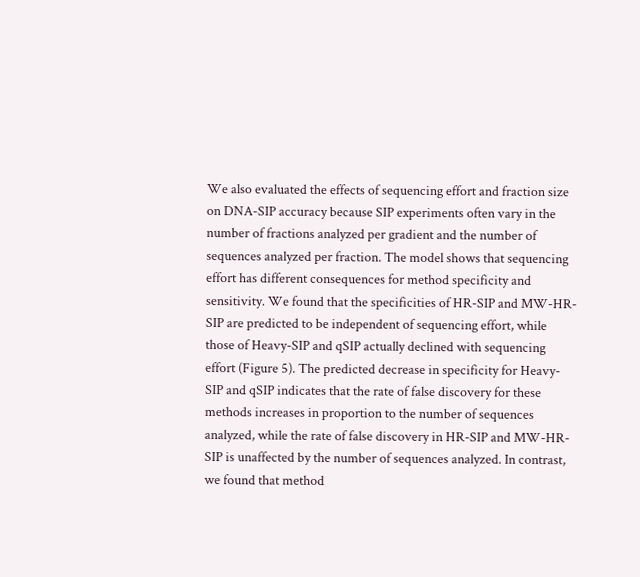We also evaluated the effects of sequencing effort and fraction size on DNA-SIP accuracy because SIP experiments often vary in the number of fractions analyzed per gradient and the number of sequences analyzed per fraction. The model shows that sequencing effort has different consequences for method specificity and sensitivity. We found that the specificities of HR-SIP and MW-HR-SIP are predicted to be independent of sequencing effort, while those of Heavy-SIP and qSIP actually declined with sequencing effort (Figure 5). The predicted decrease in specificity for Heavy-SIP and qSIP indicates that the rate of false discovery for these methods increases in proportion to the number of sequences analyzed, while the rate of false discovery in HR-SIP and MW-HR-SIP is unaffected by the number of sequences analyzed. In contrast, we found that method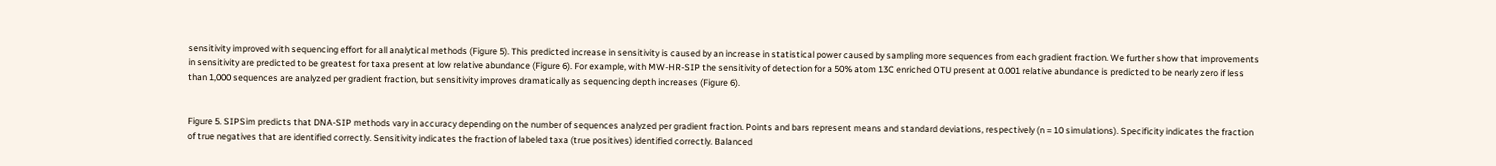sensitivity improved with sequencing effort for all analytical methods (Figure 5). This predicted increase in sensitivity is caused by an increase in statistical power caused by sampling more sequences from each gradient fraction. We further show that improvements in sensitivity are predicted to be greatest for taxa present at low relative abundance (Figure 6). For example, with MW-HR-SIP the sensitivity of detection for a 50% atom 13C enriched OTU present at 0.001 relative abundance is predicted to be nearly zero if less than 1,000 sequences are analyzed per gradient fraction, but sensitivity improves dramatically as sequencing depth increases (Figure 6).


Figure 5. SIPSim predicts that DNA-SIP methods vary in accuracy depending on the number of sequences analyzed per gradient fraction. Points and bars represent means and standard deviations, respectively (n = 10 simulations). Specificity indicates the fraction of true negatives that are identified correctly. Sensitivity indicates the fraction of labeled taxa (true positives) identified correctly. Balanced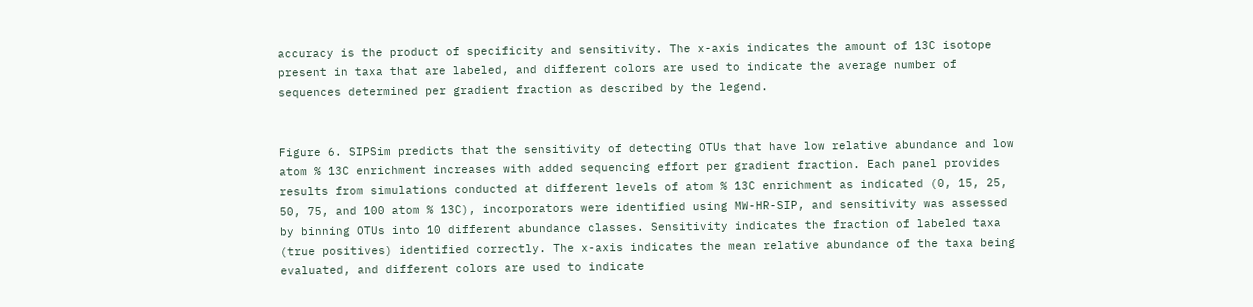accuracy is the product of specificity and sensitivity. The x-axis indicates the amount of 13C isotope present in taxa that are labeled, and different colors are used to indicate the average number of sequences determined per gradient fraction as described by the legend.


Figure 6. SIPSim predicts that the sensitivity of detecting OTUs that have low relative abundance and low atom % 13C enrichment increases with added sequencing effort per gradient fraction. Each panel provides results from simulations conducted at different levels of atom % 13C enrichment as indicated (0, 15, 25, 50, 75, and 100 atom % 13C), incorporators were identified using MW-HR-SIP, and sensitivity was assessed by binning OTUs into 10 different abundance classes. Sensitivity indicates the fraction of labeled taxa (true positives) identified correctly. The x-axis indicates the mean relative abundance of the taxa being evaluated, and different colors are used to indicate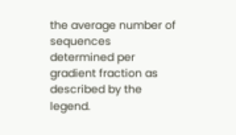the average number of sequences determined per gradient fraction as described by the legend.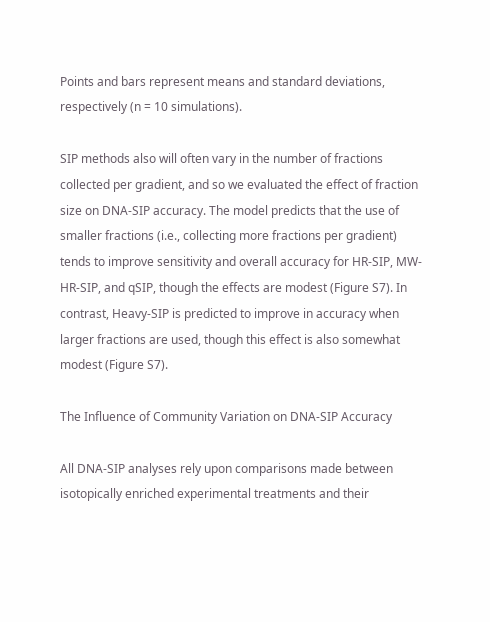Points and bars represent means and standard deviations, respectively (n = 10 simulations).

SIP methods also will often vary in the number of fractions collected per gradient, and so we evaluated the effect of fraction size on DNA-SIP accuracy. The model predicts that the use of smaller fractions (i.e., collecting more fractions per gradient) tends to improve sensitivity and overall accuracy for HR-SIP, MW-HR-SIP, and qSIP, though the effects are modest (Figure S7). In contrast, Heavy-SIP is predicted to improve in accuracy when larger fractions are used, though this effect is also somewhat modest (Figure S7).

The Influence of Community Variation on DNA-SIP Accuracy

All DNA-SIP analyses rely upon comparisons made between isotopically enriched experimental treatments and their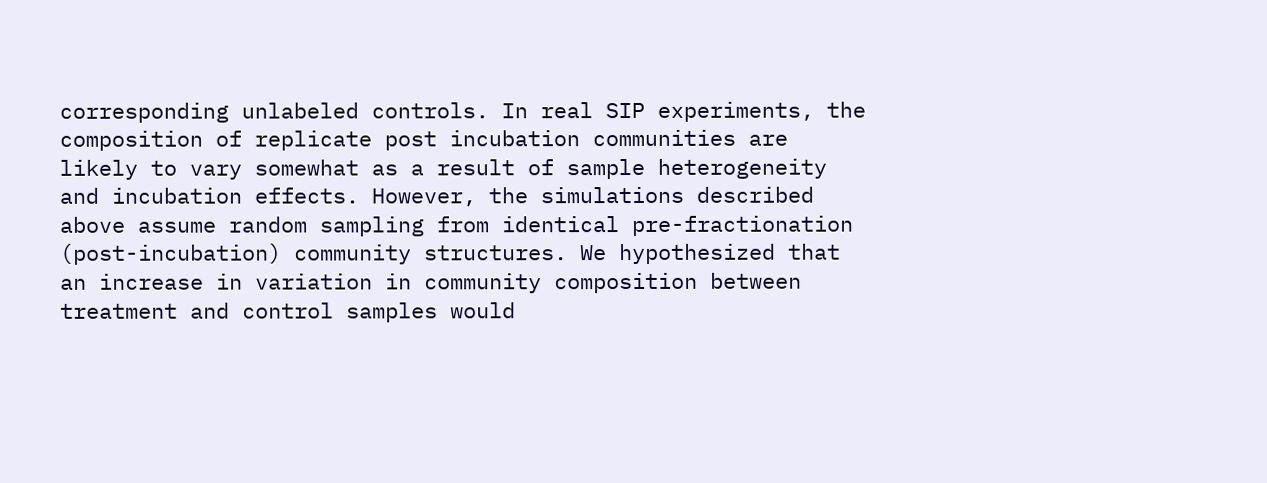corresponding unlabeled controls. In real SIP experiments, the composition of replicate post incubation communities are likely to vary somewhat as a result of sample heterogeneity and incubation effects. However, the simulations described above assume random sampling from identical pre-fractionation (post-incubation) community structures. We hypothesized that an increase in variation in community composition between treatment and control samples would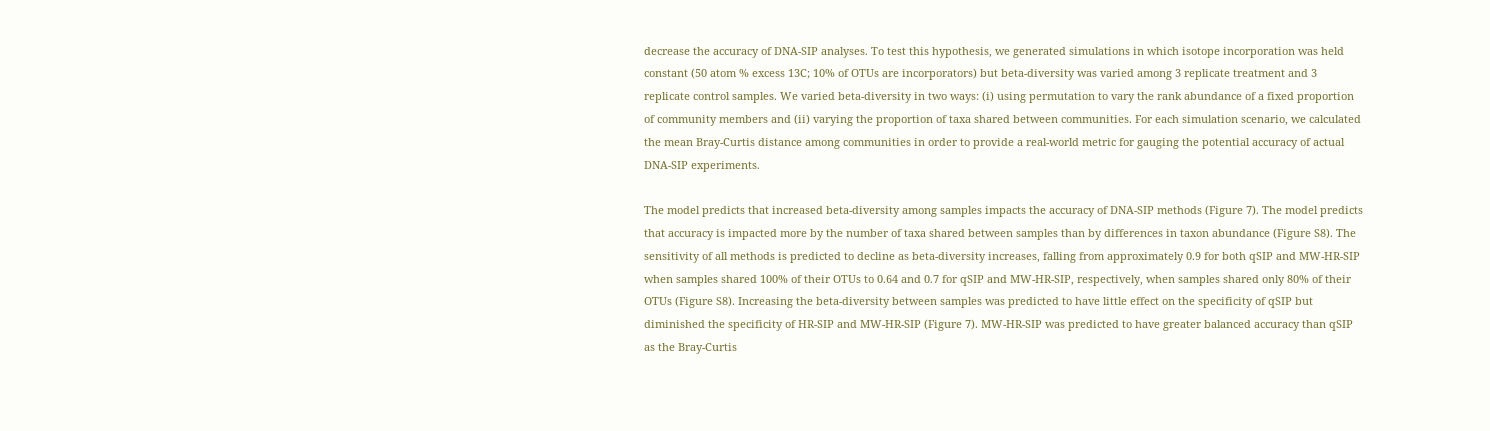decrease the accuracy of DNA-SIP analyses. To test this hypothesis, we generated simulations in which isotope incorporation was held constant (50 atom % excess 13C; 10% of OTUs are incorporators) but beta-diversity was varied among 3 replicate treatment and 3 replicate control samples. We varied beta-diversity in two ways: (i) using permutation to vary the rank abundance of a fixed proportion of community members and (ii) varying the proportion of taxa shared between communities. For each simulation scenario, we calculated the mean Bray-Curtis distance among communities in order to provide a real-world metric for gauging the potential accuracy of actual DNA-SIP experiments.

The model predicts that increased beta-diversity among samples impacts the accuracy of DNA-SIP methods (Figure 7). The model predicts that accuracy is impacted more by the number of taxa shared between samples than by differences in taxon abundance (Figure S8). The sensitivity of all methods is predicted to decline as beta-diversity increases, falling from approximately 0.9 for both qSIP and MW-HR-SIP when samples shared 100% of their OTUs to 0.64 and 0.7 for qSIP and MW-HR-SIP, respectively, when samples shared only 80% of their OTUs (Figure S8). Increasing the beta-diversity between samples was predicted to have little effect on the specificity of qSIP but diminished the specificity of HR-SIP and MW-HR-SIP (Figure 7). MW-HR-SIP was predicted to have greater balanced accuracy than qSIP as the Bray-Curtis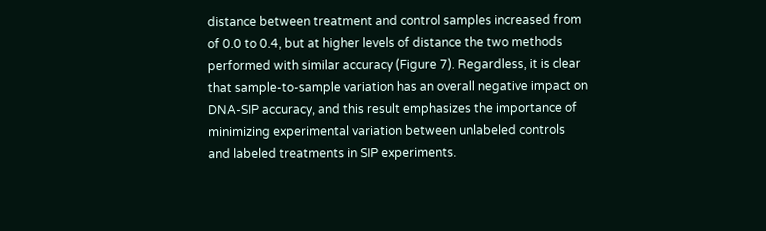distance between treatment and control samples increased from of 0.0 to 0.4, but at higher levels of distance the two methods performed with similar accuracy (Figure 7). Regardless, it is clear that sample-to-sample variation has an overall negative impact on DNA-SIP accuracy, and this result emphasizes the importance of minimizing experimental variation between unlabeled controls and labeled treatments in SIP experiments.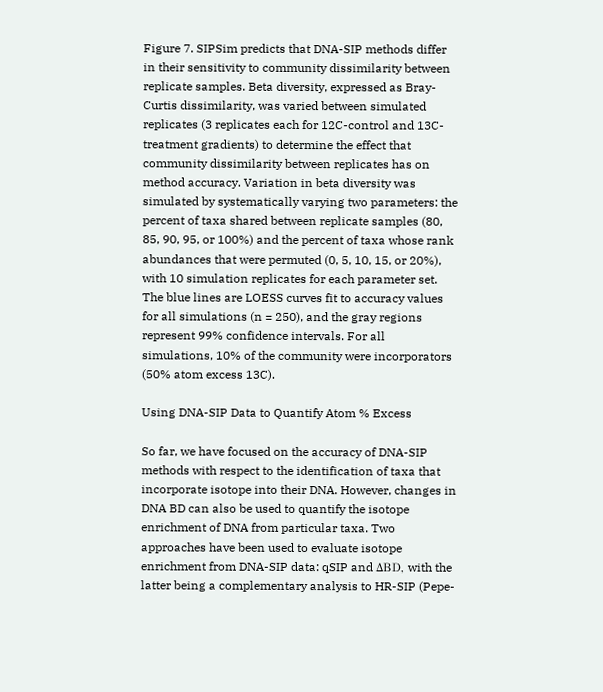Figure 7. SIPSim predicts that DNA-SIP methods differ in their sensitivity to community dissimilarity between replicate samples. Beta diversity, expressed as Bray-Curtis dissimilarity, was varied between simulated replicates (3 replicates each for 12C-control and 13C-treatment gradients) to determine the effect that community dissimilarity between replicates has on method accuracy. Variation in beta diversity was simulated by systematically varying two parameters: the percent of taxa shared between replicate samples (80, 85, 90, 95, or 100%) and the percent of taxa whose rank abundances that were permuted (0, 5, 10, 15, or 20%), with 10 simulation replicates for each parameter set. The blue lines are LOESS curves fit to accuracy values for all simulations (n = 250), and the gray regions represent 99% confidence intervals. For all simulations, 10% of the community were incorporators (50% atom excess 13C).

Using DNA-SIP Data to Quantify Atom % Excess

So far, we have focused on the accuracy of DNA-SIP methods with respect to the identification of taxa that incorporate isotope into their DNA. However, changes in DNA BD can also be used to quantify the isotope enrichment of DNA from particular taxa. Two approaches have been used to evaluate isotope enrichment from DNA-SIP data: qSIP and ΔBD, with the latter being a complementary analysis to HR-SIP (Pepe-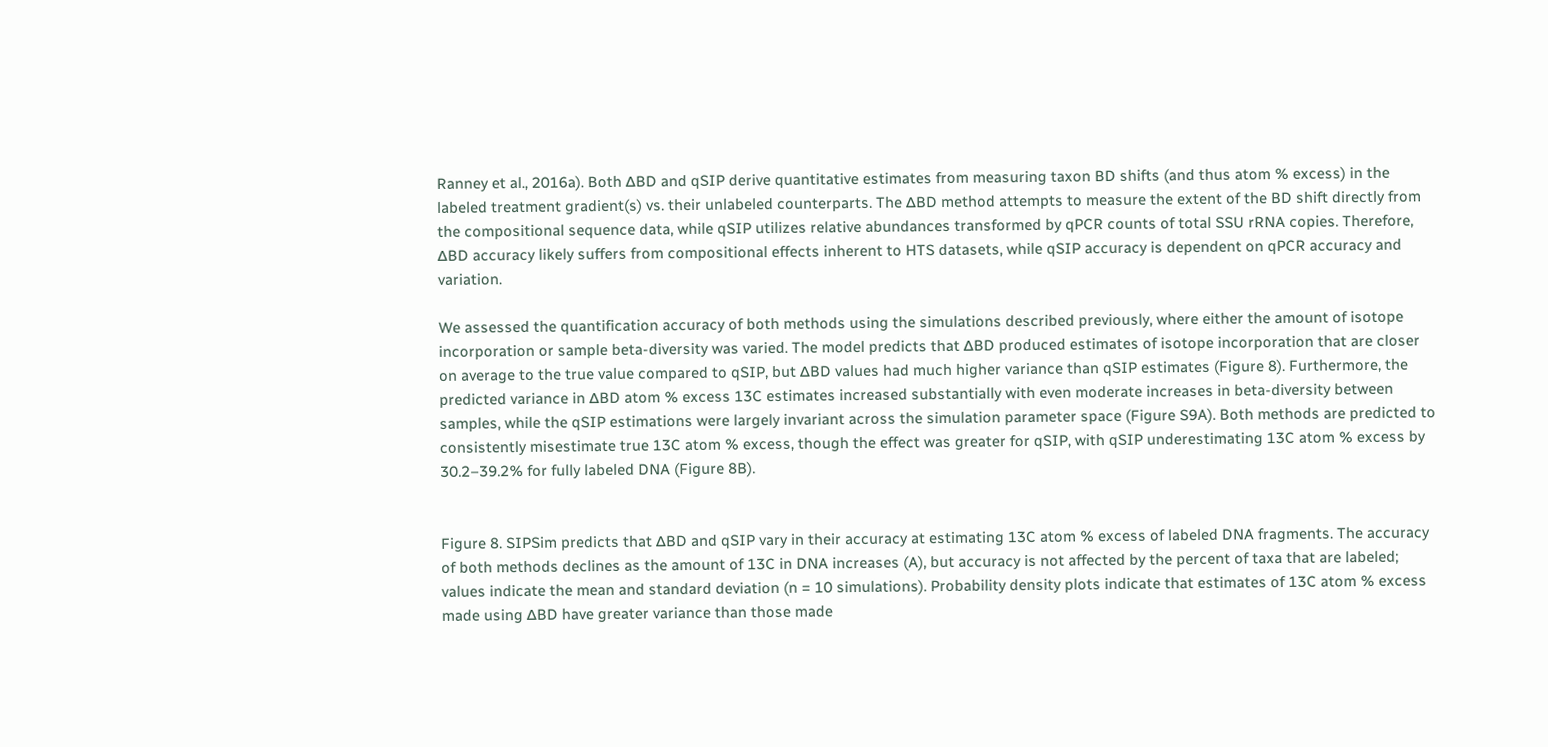Ranney et al., 2016a). Both ΔBD and qSIP derive quantitative estimates from measuring taxon BD shifts (and thus atom % excess) in the labeled treatment gradient(s) vs. their unlabeled counterparts. The ΔBD method attempts to measure the extent of the BD shift directly from the compositional sequence data, while qSIP utilizes relative abundances transformed by qPCR counts of total SSU rRNA copies. Therefore, ΔBD accuracy likely suffers from compositional effects inherent to HTS datasets, while qSIP accuracy is dependent on qPCR accuracy and variation.

We assessed the quantification accuracy of both methods using the simulations described previously, where either the amount of isotope incorporation or sample beta-diversity was varied. The model predicts that ΔBD produced estimates of isotope incorporation that are closer on average to the true value compared to qSIP, but ΔBD values had much higher variance than qSIP estimates (Figure 8). Furthermore, the predicted variance in ΔBD atom % excess 13C estimates increased substantially with even moderate increases in beta-diversity between samples, while the qSIP estimations were largely invariant across the simulation parameter space (Figure S9A). Both methods are predicted to consistently misestimate true 13C atom % excess, though the effect was greater for qSIP, with qSIP underestimating 13C atom % excess by 30.2–39.2% for fully labeled DNA (Figure 8B).


Figure 8. SIPSim predicts that ΔBD and qSIP vary in their accuracy at estimating 13C atom % excess of labeled DNA fragments. The accuracy of both methods declines as the amount of 13C in DNA increases (A), but accuracy is not affected by the percent of taxa that are labeled; values indicate the mean and standard deviation (n = 10 simulations). Probability density plots indicate that estimates of 13C atom % excess made using ΔBD have greater variance than those made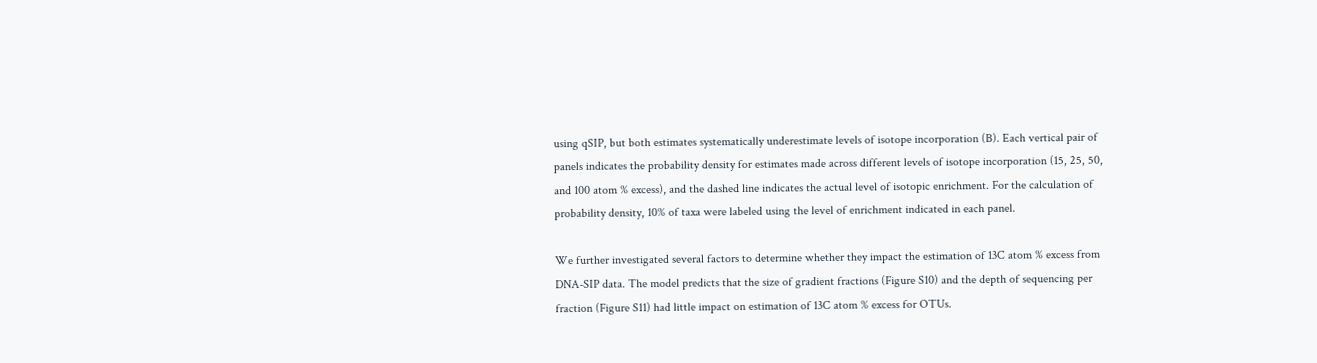using qSIP, but both estimates systematically underestimate levels of isotope incorporation (B). Each vertical pair of panels indicates the probability density for estimates made across different levels of isotope incorporation (15, 25, 50, and 100 atom % excess), and the dashed line indicates the actual level of isotopic enrichment. For the calculation of probability density, 10% of taxa were labeled using the level of enrichment indicated in each panel.

We further investigated several factors to determine whether they impact the estimation of 13C atom % excess from DNA-SIP data. The model predicts that the size of gradient fractions (Figure S10) and the depth of sequencing per fraction (Figure S11) had little impact on estimation of 13C atom % excess for OTUs.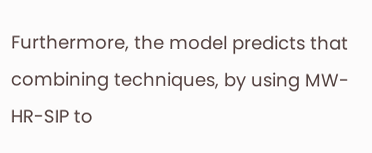Furthermore, the model predicts that combining techniques, by using MW-HR-SIP to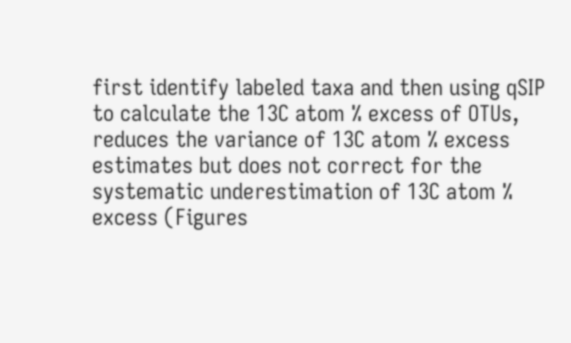first identify labeled taxa and then using qSIP to calculate the 13C atom % excess of OTUs, reduces the variance of 13C atom % excess estimates but does not correct for the systematic underestimation of 13C atom % excess (Figures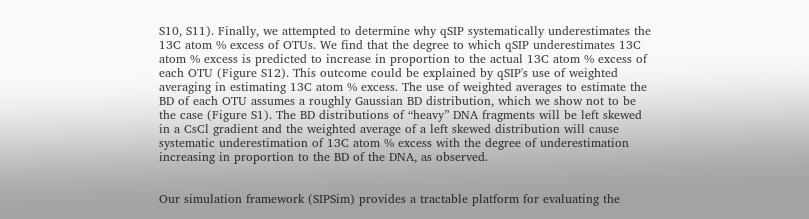S10, S11). Finally, we attempted to determine why qSIP systematically underestimates the 13C atom % excess of OTUs. We find that the degree to which qSIP underestimates 13C atom % excess is predicted to increase in proportion to the actual 13C atom % excess of each OTU (Figure S12). This outcome could be explained by qSIP's use of weighted averaging in estimating 13C atom % excess. The use of weighted averages to estimate the BD of each OTU assumes a roughly Gaussian BD distribution, which we show not to be the case (Figure S1). The BD distributions of “heavy” DNA fragments will be left skewed in a CsCl gradient and the weighted average of a left skewed distribution will cause systematic underestimation of 13C atom % excess with the degree of underestimation increasing in proportion to the BD of the DNA, as observed.


Our simulation framework (SIPSim) provides a tractable platform for evaluating the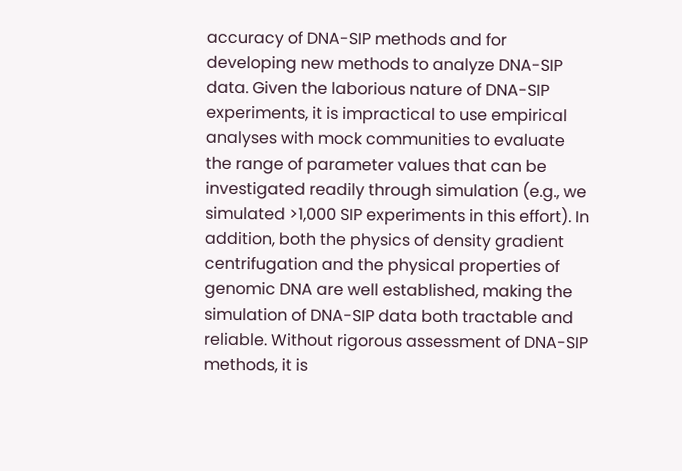accuracy of DNA-SIP methods and for developing new methods to analyze DNA-SIP data. Given the laborious nature of DNA-SIP experiments, it is impractical to use empirical analyses with mock communities to evaluate the range of parameter values that can be investigated readily through simulation (e.g., we simulated >1,000 SIP experiments in this effort). In addition, both the physics of density gradient centrifugation and the physical properties of genomic DNA are well established, making the simulation of DNA-SIP data both tractable and reliable. Without rigorous assessment of DNA-SIP methods, it is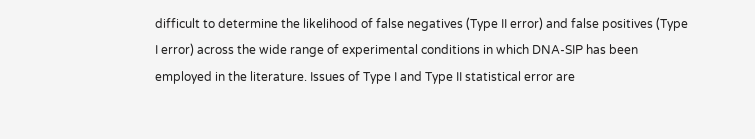difficult to determine the likelihood of false negatives (Type II error) and false positives (Type I error) across the wide range of experimental conditions in which DNA-SIP has been employed in the literature. Issues of Type I and Type II statistical error are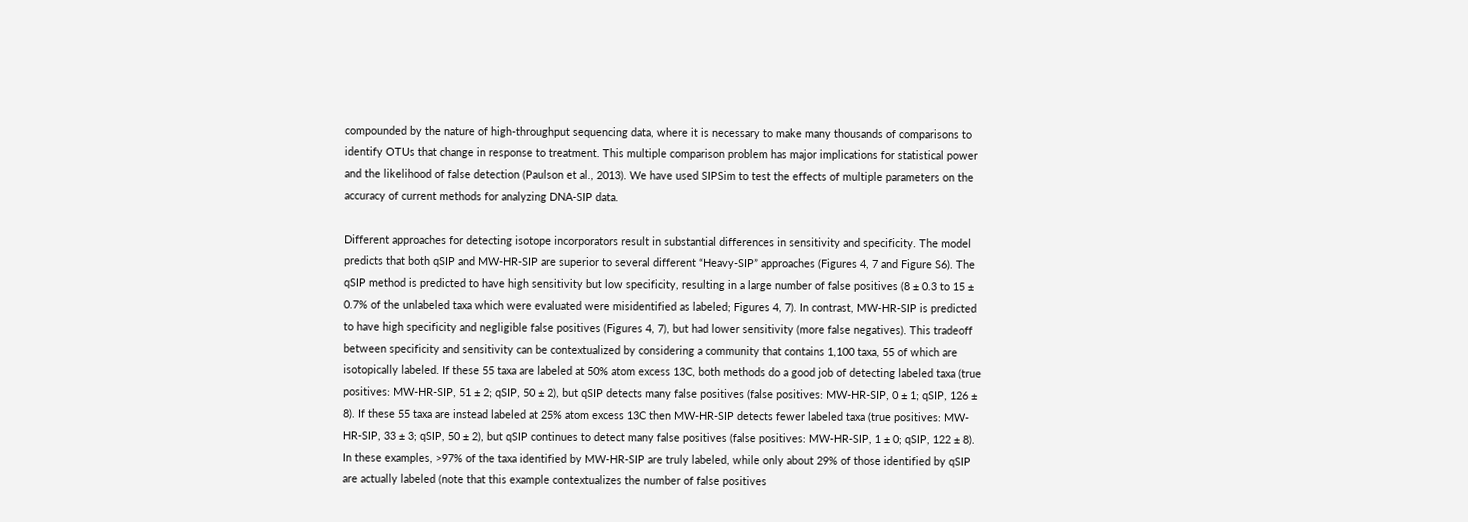compounded by the nature of high-throughput sequencing data, where it is necessary to make many thousands of comparisons to identify OTUs that change in response to treatment. This multiple comparison problem has major implications for statistical power and the likelihood of false detection (Paulson et al., 2013). We have used SIPSim to test the effects of multiple parameters on the accuracy of current methods for analyzing DNA-SIP data.

Different approaches for detecting isotope incorporators result in substantial differences in sensitivity and specificity. The model predicts that both qSIP and MW-HR-SIP are superior to several different “Heavy-SIP” approaches (Figures 4, 7 and Figure S6). The qSIP method is predicted to have high sensitivity but low specificity, resulting in a large number of false positives (8 ± 0.3 to 15 ± 0.7% of the unlabeled taxa which were evaluated were misidentified as labeled; Figures 4, 7). In contrast, MW-HR-SIP is predicted to have high specificity and negligible false positives (Figures 4, 7), but had lower sensitivity (more false negatives). This tradeoff between specificity and sensitivity can be contextualized by considering a community that contains 1,100 taxa, 55 of which are isotopically labeled. If these 55 taxa are labeled at 50% atom excess 13C, both methods do a good job of detecting labeled taxa (true positives: MW-HR-SIP, 51 ± 2; qSIP, 50 ± 2), but qSIP detects many false positives (false positives: MW-HR-SIP, 0 ± 1; qSIP, 126 ± 8). If these 55 taxa are instead labeled at 25% atom excess 13C then MW-HR-SIP detects fewer labeled taxa (true positives: MW-HR-SIP, 33 ± 3; qSIP, 50 ± 2), but qSIP continues to detect many false positives (false positives: MW-HR-SIP, 1 ± 0; qSIP, 122 ± 8). In these examples, >97% of the taxa identified by MW-HR-SIP are truly labeled, while only about 29% of those identified by qSIP are actually labeled (note that this example contextualizes the number of false positives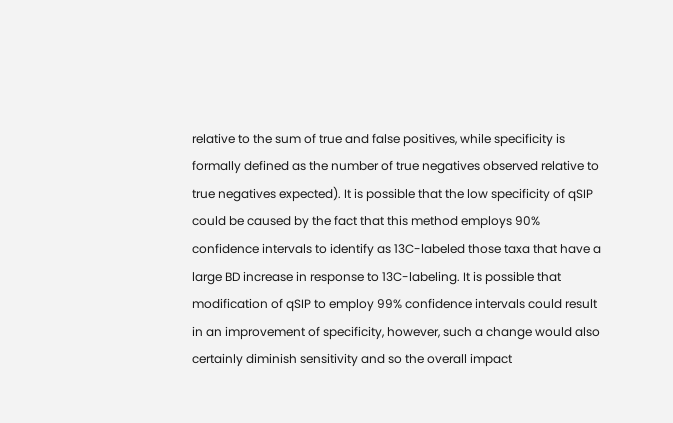relative to the sum of true and false positives, while specificity is formally defined as the number of true negatives observed relative to true negatives expected). It is possible that the low specificity of qSIP could be caused by the fact that this method employs 90% confidence intervals to identify as 13C-labeled those taxa that have a large BD increase in response to 13C-labeling. It is possible that modification of qSIP to employ 99% confidence intervals could result in an improvement of specificity, however, such a change would also certainly diminish sensitivity and so the overall impact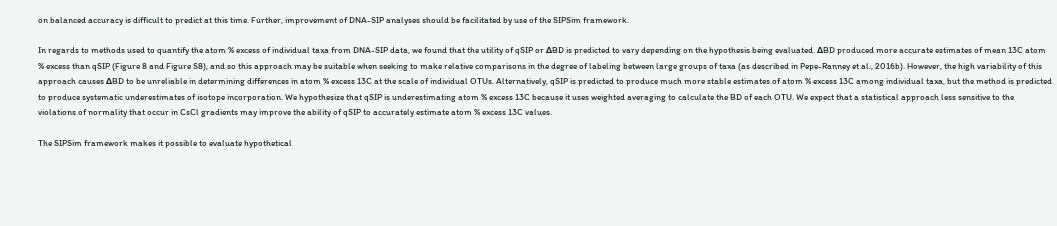on balanced accuracy is difficult to predict at this time. Further, improvement of DNA-SIP analyses should be facilitated by use of the SIPSim framework.

In regards to methods used to quantify the atom % excess of individual taxa from DNA-SIP data, we found that the utility of qSIP or ΔBD is predicted to vary depending on the hypothesis being evaluated. ΔBD produced more accurate estimates of mean 13C atom % excess than qSIP (Figure 8 and Figure S8), and so this approach may be suitable when seeking to make relative comparisons in the degree of labeling between large groups of taxa (as described in Pepe-Ranney et al., 2016b). However, the high variability of this approach causes ΔBD to be unreliable in determining differences in atom % excess 13C at the scale of individual OTUs. Alternatively, qSIP is predicted to produce much more stable estimates of atom % excess 13C among individual taxa, but the method is predicted to produce systematic underestimates of isotope incorporation. We hypothesize that qSIP is underestimating atom % excess 13C because it uses weighted averaging to calculate the BD of each OTU. We expect that a statistical approach less sensitive to the violations of normality that occur in CsCl gradients may improve the ability of qSIP to accurately estimate atom % excess 13C values.

The SIPSim framework makes it possible to evaluate hypothetical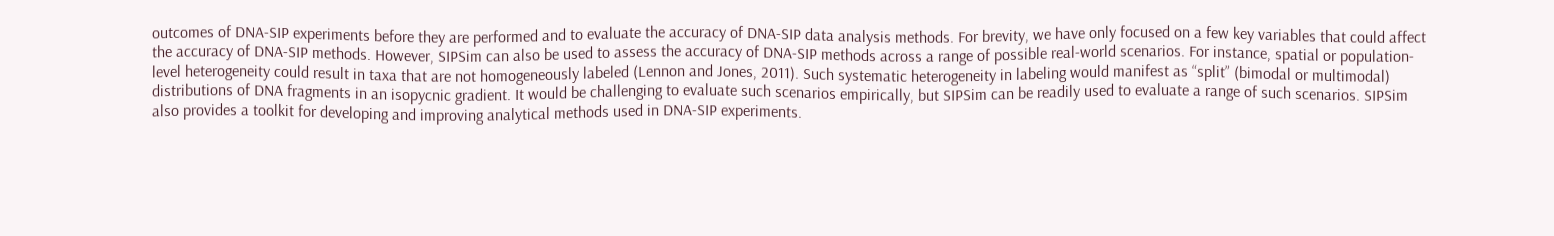outcomes of DNA-SIP experiments before they are performed and to evaluate the accuracy of DNA-SIP data analysis methods. For brevity, we have only focused on a few key variables that could affect the accuracy of DNA-SIP methods. However, SIPSim can also be used to assess the accuracy of DNA-SIP methods across a range of possible real-world scenarios. For instance, spatial or population-level heterogeneity could result in taxa that are not homogeneously labeled (Lennon and Jones, 2011). Such systematic heterogeneity in labeling would manifest as “split” (bimodal or multimodal) distributions of DNA fragments in an isopycnic gradient. It would be challenging to evaluate such scenarios empirically, but SIPSim can be readily used to evaluate a range of such scenarios. SIPSim also provides a toolkit for developing and improving analytical methods used in DNA-SIP experiments.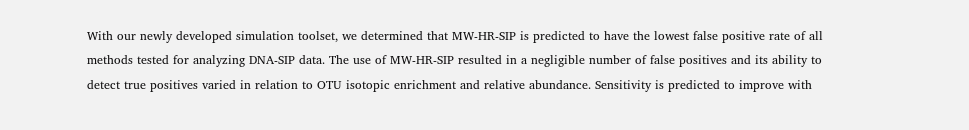With our newly developed simulation toolset, we determined that MW-HR-SIP is predicted to have the lowest false positive rate of all methods tested for analyzing DNA-SIP data. The use of MW-HR-SIP resulted in a negligible number of false positives and its ability to detect true positives varied in relation to OTU isotopic enrichment and relative abundance. Sensitivity is predicted to improve with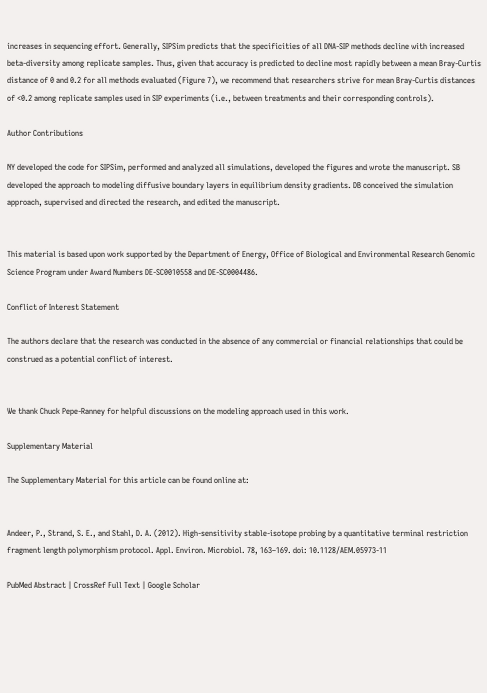increases in sequencing effort. Generally, SIPSim predicts that the specificities of all DNA-SIP methods decline with increased beta-diversity among replicate samples. Thus, given that accuracy is predicted to decline most rapidly between a mean Bray-Curtis distance of 0 and 0.2 for all methods evaluated (Figure 7), we recommend that researchers strive for mean Bray-Curtis distances of <0.2 among replicate samples used in SIP experiments (i.e., between treatments and their corresponding controls).

Author Contributions

NY developed the code for SIPSim, performed and analyzed all simulations, developed the figures and wrote the manuscript. SB developed the approach to modeling diffusive boundary layers in equilibrium density gradients. DB conceived the simulation approach, supervised and directed the research, and edited the manuscript.


This material is based upon work supported by the Department of Energy, Office of Biological and Environmental Research Genomic Science Program under Award Numbers DE-SC0010558 and DE-SC0004486.

Conflict of Interest Statement

The authors declare that the research was conducted in the absence of any commercial or financial relationships that could be construed as a potential conflict of interest.


We thank Chuck Pepe-Ranney for helpful discussions on the modeling approach used in this work.

Supplementary Material

The Supplementary Material for this article can be found online at:


Andeer, P., Strand, S. E., and Stahl, D. A. (2012). High-sensitivity stable-isotope probing by a quantitative terminal restriction fragment length polymorphism protocol. Appl. Environ. Microbiol. 78, 163–169. doi: 10.1128/AEM.05973-11

PubMed Abstract | CrossRef Full Text | Google Scholar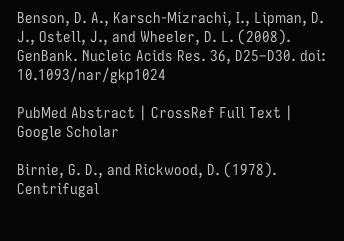Benson, D. A., Karsch-Mizrachi, I., Lipman, D. J., Ostell, J., and Wheeler, D. L. (2008). GenBank. Nucleic Acids Res. 36, D25–D30. doi: 10.1093/nar/gkp1024

PubMed Abstract | CrossRef Full Text | Google Scholar

Birnie, G. D., and Rickwood, D. (1978). Centrifugal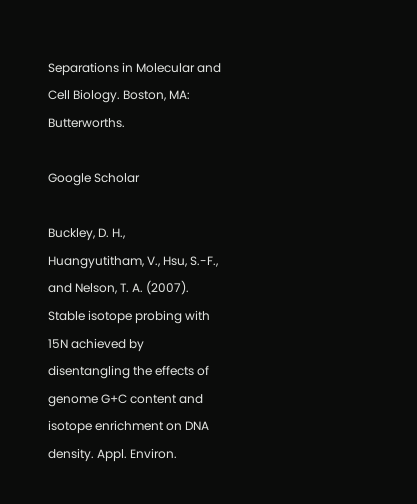Separations in Molecular and Cell Biology. Boston, MA: Butterworths.

Google Scholar

Buckley, D. H., Huangyutitham, V., Hsu, S.-F., and Nelson, T. A. (2007). Stable isotope probing with 15N achieved by disentangling the effects of genome G+C content and isotope enrichment on DNA density. Appl. Environ.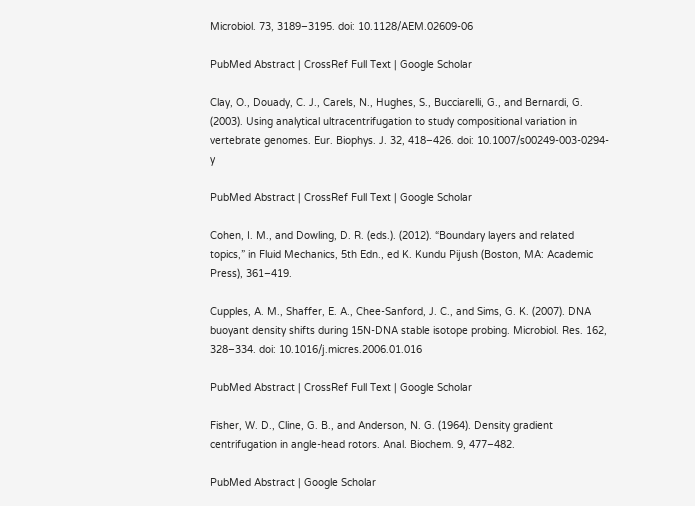Microbiol. 73, 3189–3195. doi: 10.1128/AEM.02609-06

PubMed Abstract | CrossRef Full Text | Google Scholar

Clay, O., Douady, C. J., Carels, N., Hughes, S., Bucciarelli, G., and Bernardi, G. (2003). Using analytical ultracentrifugation to study compositional variation in vertebrate genomes. Eur. Biophys. J. 32, 418–426. doi: 10.1007/s00249-003-0294-y

PubMed Abstract | CrossRef Full Text | Google Scholar

Cohen, I. M., and Dowling, D. R. (eds.). (2012). “Boundary layers and related topics,” in Fluid Mechanics, 5th Edn., ed K. Kundu Pijush (Boston, MA: Academic Press), 361–419.

Cupples, A. M., Shaffer, E. A., Chee-Sanford, J. C., and Sims, G. K. (2007). DNA buoyant density shifts during 15N-DNA stable isotope probing. Microbiol. Res. 162, 328–334. doi: 10.1016/j.micres.2006.01.016

PubMed Abstract | CrossRef Full Text | Google Scholar

Fisher, W. D., Cline, G. B., and Anderson, N. G. (1964). Density gradient centrifugation in angle-head rotors. Anal. Biochem. 9, 477–482.

PubMed Abstract | Google Scholar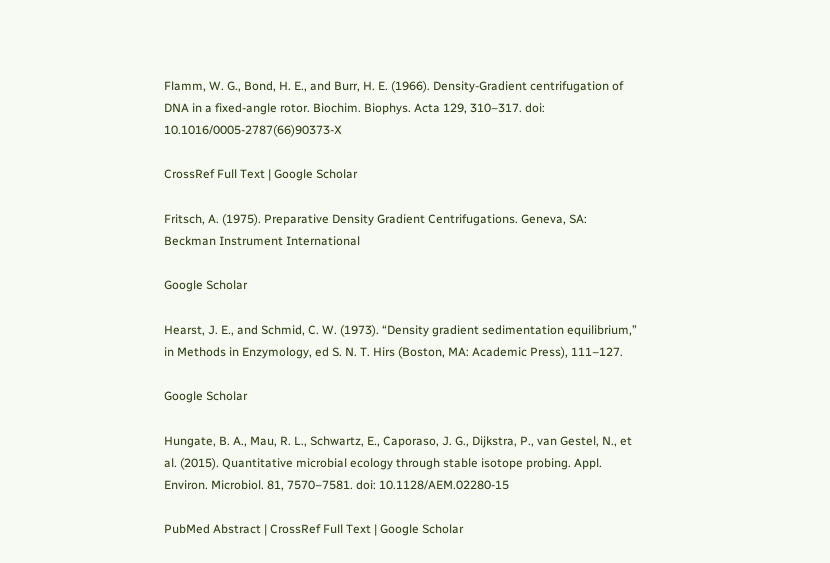Flamm, W. G., Bond, H. E., and Burr, H. E. (1966). Density-Gradient centrifugation of DNA in a fixed-angle rotor. Biochim. Biophys. Acta 129, 310–317. doi: 10.1016/0005-2787(66)90373-X

CrossRef Full Text | Google Scholar

Fritsch, A. (1975). Preparative Density Gradient Centrifugations. Geneva, SA: Beckman Instrument International

Google Scholar

Hearst, J. E., and Schmid, C. W. (1973). “Density gradient sedimentation equilibrium,” in Methods in Enzymology, ed S. N. T. Hirs (Boston, MA: Academic Press), 111–127.

Google Scholar

Hungate, B. A., Mau, R. L., Schwartz, E., Caporaso, J. G., Dijkstra, P., van Gestel, N., et al. (2015). Quantitative microbial ecology through stable isotope probing. Appl. Environ. Microbiol. 81, 7570–7581. doi: 10.1128/AEM.02280-15

PubMed Abstract | CrossRef Full Text | Google Scholar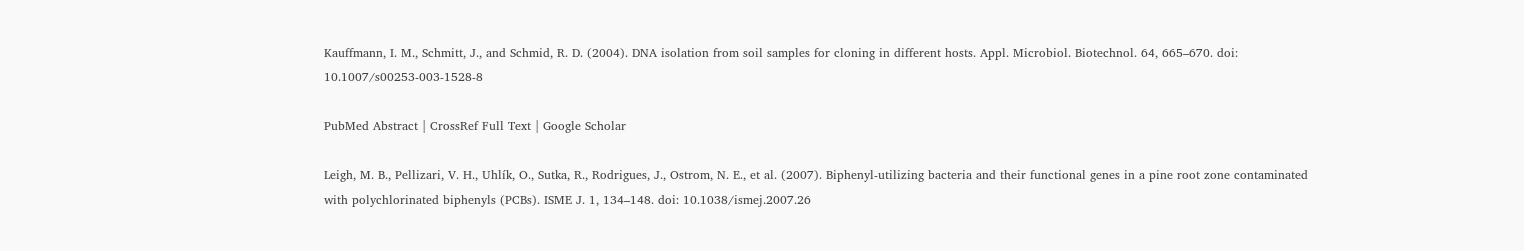Kauffmann, I. M., Schmitt, J., and Schmid, R. D. (2004). DNA isolation from soil samples for cloning in different hosts. Appl. Microbiol. Biotechnol. 64, 665–670. doi: 10.1007/s00253-003-1528-8

PubMed Abstract | CrossRef Full Text | Google Scholar

Leigh, M. B., Pellizari, V. H., Uhlík, O., Sutka, R., Rodrigues, J., Ostrom, N. E., et al. (2007). Biphenyl-utilizing bacteria and their functional genes in a pine root zone contaminated with polychlorinated biphenyls (PCBs). ISME J. 1, 134–148. doi: 10.1038/ismej.2007.26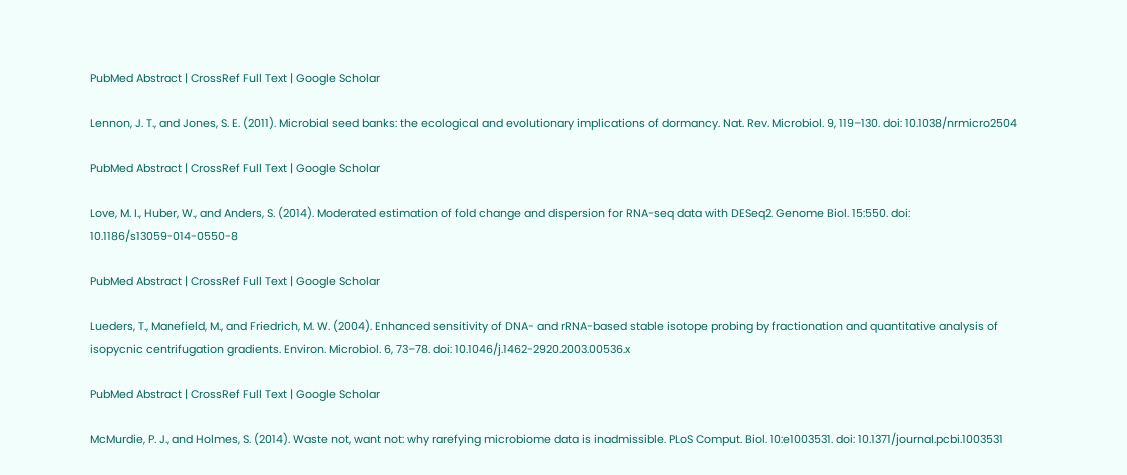PubMed Abstract | CrossRef Full Text | Google Scholar

Lennon, J. T., and Jones, S. E. (2011). Microbial seed banks: the ecological and evolutionary implications of dormancy. Nat. Rev. Microbiol. 9, 119–130. doi: 10.1038/nrmicro2504

PubMed Abstract | CrossRef Full Text | Google Scholar

Love, M. I., Huber, W., and Anders, S. (2014). Moderated estimation of fold change and dispersion for RNA-seq data with DESeq2. Genome Biol. 15:550. doi: 10.1186/s13059-014-0550-8

PubMed Abstract | CrossRef Full Text | Google Scholar

Lueders, T., Manefield, M., and Friedrich, M. W. (2004). Enhanced sensitivity of DNA- and rRNA-based stable isotope probing by fractionation and quantitative analysis of isopycnic centrifugation gradients. Environ. Microbiol. 6, 73–78. doi: 10.1046/j.1462-2920.2003.00536.x

PubMed Abstract | CrossRef Full Text | Google Scholar

McMurdie, P. J., and Holmes, S. (2014). Waste not, want not: why rarefying microbiome data is inadmissible. PLoS Comput. Biol. 10:e1003531. doi: 10.1371/journal.pcbi.1003531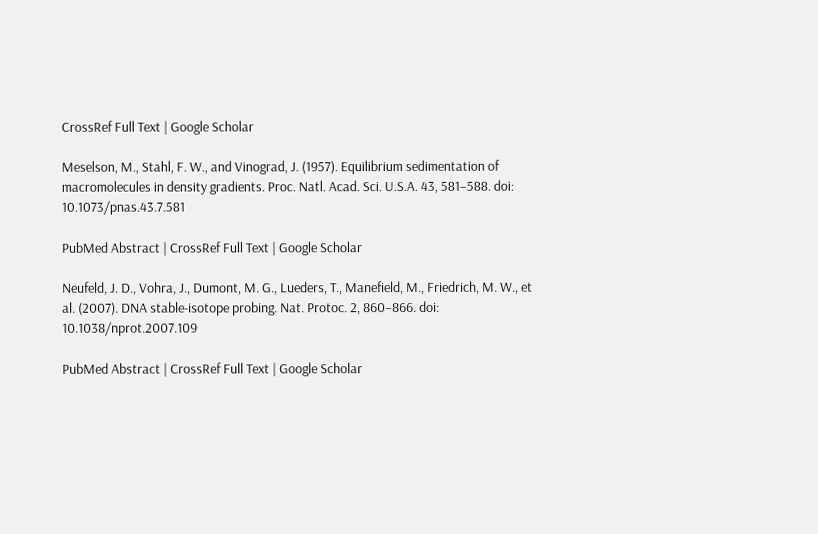CrossRef Full Text | Google Scholar

Meselson, M., Stahl, F. W., and Vinograd, J. (1957). Equilibrium sedimentation of macromolecules in density gradients. Proc. Natl. Acad. Sci. U.S.A. 43, 581–588. doi: 10.1073/pnas.43.7.581

PubMed Abstract | CrossRef Full Text | Google Scholar

Neufeld, J. D., Vohra, J., Dumont, M. G., Lueders, T., Manefield, M., Friedrich, M. W., et al. (2007). DNA stable-isotope probing. Nat. Protoc. 2, 860–866. doi: 10.1038/nprot.2007.109

PubMed Abstract | CrossRef Full Text | Google Scholar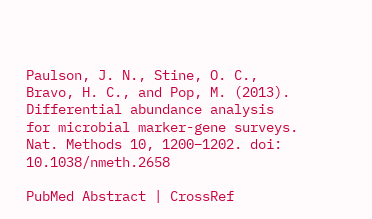Paulson, J. N., Stine, O. C., Bravo, H. C., and Pop, M. (2013). Differential abundance analysis for microbial marker-gene surveys. Nat. Methods 10, 1200–1202. doi: 10.1038/nmeth.2658

PubMed Abstract | CrossRef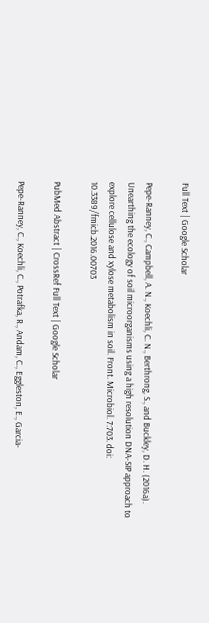Full Text | Google Scholar

Pepe-Ranney, C., Campbell, A. N., Koechli, C. N., Berthrong, S., and Buckley, D. H. (2016a). Unearthing the ecology of soil microorganisms using a high resolution DNA-SIP approach to explore cellulose and xylose metabolism in soil. Front. Microbiol. 7:703. doi: 10.3389/fmicb.2016.00703

PubMed Abstract | CrossRef Full Text | Google Scholar

Pepe-Ranney, C., Koechli, C., Potrafka, R., Andam, C., Eggleston, E., Garcia-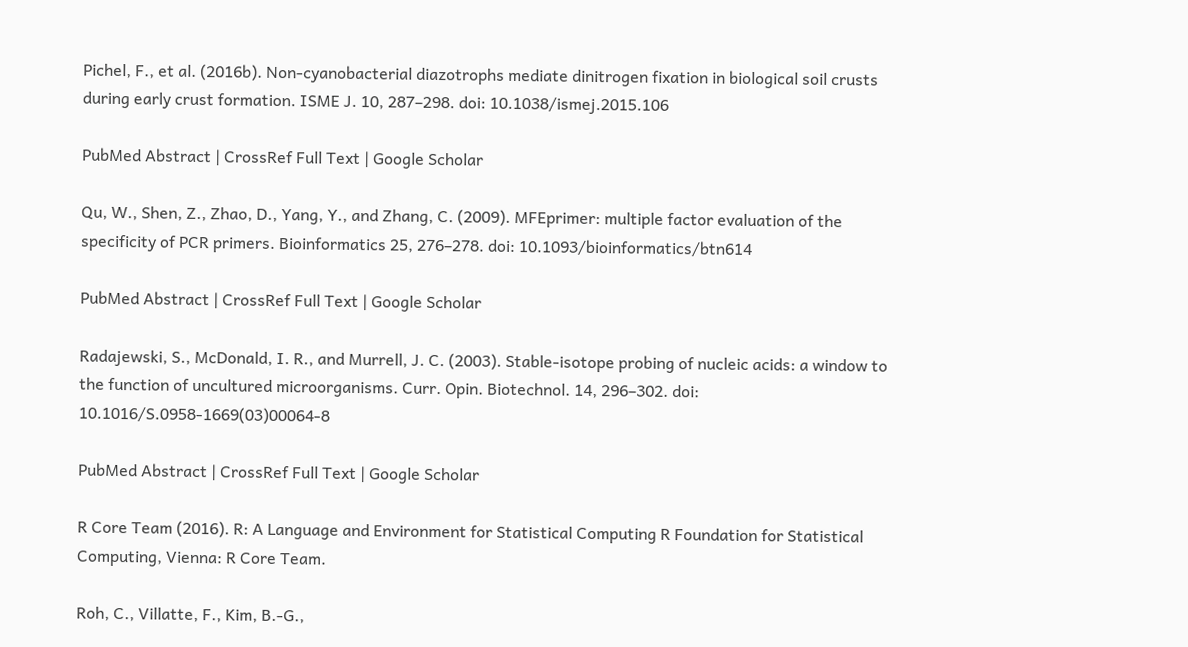Pichel, F., et al. (2016b). Non-cyanobacterial diazotrophs mediate dinitrogen fixation in biological soil crusts during early crust formation. ISME J. 10, 287–298. doi: 10.1038/ismej.2015.106

PubMed Abstract | CrossRef Full Text | Google Scholar

Qu, W., Shen, Z., Zhao, D., Yang, Y., and Zhang, C. (2009). MFEprimer: multiple factor evaluation of the specificity of PCR primers. Bioinformatics 25, 276–278. doi: 10.1093/bioinformatics/btn614

PubMed Abstract | CrossRef Full Text | Google Scholar

Radajewski, S., McDonald, I. R., and Murrell, J. C. (2003). Stable-isotope probing of nucleic acids: a window to the function of uncultured microorganisms. Curr. Opin. Biotechnol. 14, 296–302. doi: 10.1016/S.0958-1669(03)00064-8

PubMed Abstract | CrossRef Full Text | Google Scholar

R Core Team (2016). R: A Language and Environment for Statistical Computing R Foundation for Statistical Computing, Vienna: R Core Team.

Roh, C., Villatte, F., Kim, B.-G.,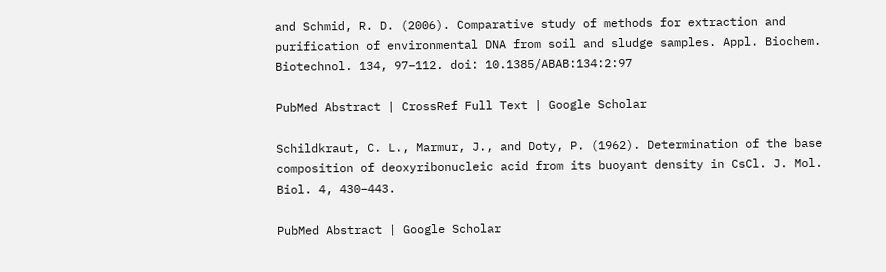and Schmid, R. D. (2006). Comparative study of methods for extraction and purification of environmental DNA from soil and sludge samples. Appl. Biochem. Biotechnol. 134, 97–112. doi: 10.1385/ABAB:134:2:97

PubMed Abstract | CrossRef Full Text | Google Scholar

Schildkraut, C. L., Marmur, J., and Doty, P. (1962). Determination of the base composition of deoxyribonucleic acid from its buoyant density in CsCl. J. Mol. Biol. 4, 430–443.

PubMed Abstract | Google Scholar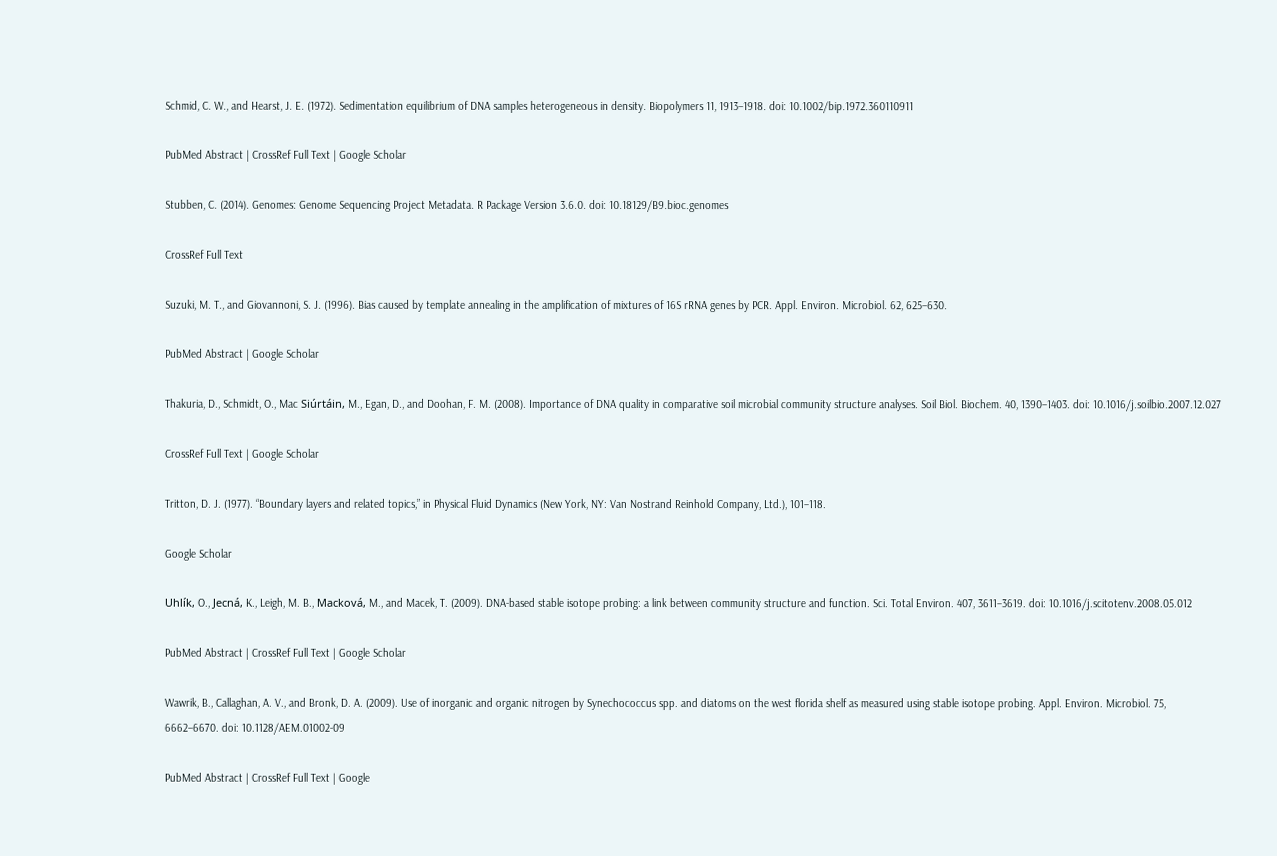Schmid, C. W., and Hearst, J. E. (1972). Sedimentation equilibrium of DNA samples heterogeneous in density. Biopolymers 11, 1913–1918. doi: 10.1002/bip.1972.360110911

PubMed Abstract | CrossRef Full Text | Google Scholar

Stubben, C. (2014). Genomes: Genome Sequencing Project Metadata. R Package Version 3.6.0. doi: 10.18129/B9.bioc.genomes

CrossRef Full Text

Suzuki, M. T., and Giovannoni, S. J. (1996). Bias caused by template annealing in the amplification of mixtures of 16S rRNA genes by PCR. Appl. Environ. Microbiol. 62, 625–630.

PubMed Abstract | Google Scholar

Thakuria, D., Schmidt, O., Mac Siúrtáin, M., Egan, D., and Doohan, F. M. (2008). Importance of DNA quality in comparative soil microbial community structure analyses. Soil Biol. Biochem. 40, 1390–1403. doi: 10.1016/j.soilbio.2007.12.027

CrossRef Full Text | Google Scholar

Tritton, D. J. (1977). “Boundary layers and related topics,” in Physical Fluid Dynamics (New York, NY: Van Nostrand Reinhold Company, Ltd.), 101–118.

Google Scholar

Uhlík, O., Jecná, K., Leigh, M. B., Macková, M., and Macek, T. (2009). DNA-based stable isotope probing: a link between community structure and function. Sci. Total Environ. 407, 3611–3619. doi: 10.1016/j.scitotenv.2008.05.012

PubMed Abstract | CrossRef Full Text | Google Scholar

Wawrik, B., Callaghan, A. V., and Bronk, D. A. (2009). Use of inorganic and organic nitrogen by Synechococcus spp. and diatoms on the west florida shelf as measured using stable isotope probing. Appl. Environ. Microbiol. 75, 6662–6670. doi: 10.1128/AEM.01002-09

PubMed Abstract | CrossRef Full Text | Google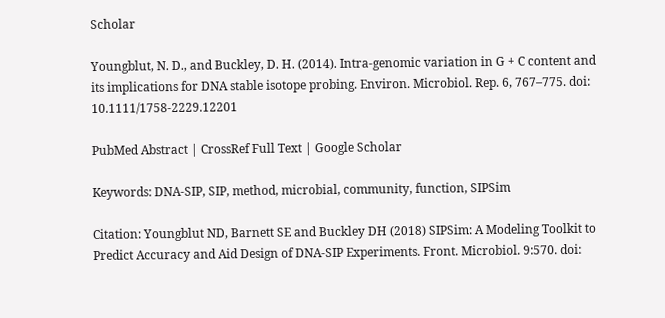Scholar

Youngblut, N. D., and Buckley, D. H. (2014). Intra-genomic variation in G + C content and its implications for DNA stable isotope probing. Environ. Microbiol. Rep. 6, 767–775. doi: 10.1111/1758-2229.12201

PubMed Abstract | CrossRef Full Text | Google Scholar

Keywords: DNA-SIP, SIP, method, microbial, community, function, SIPSim

Citation: Youngblut ND, Barnett SE and Buckley DH (2018) SIPSim: A Modeling Toolkit to Predict Accuracy and Aid Design of DNA-SIP Experiments. Front. Microbiol. 9:570. doi: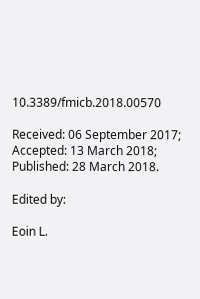10.3389/fmicb.2018.00570

Received: 06 September 2017; Accepted: 13 March 2018;
Published: 28 March 2018.

Edited by:

Eoin L.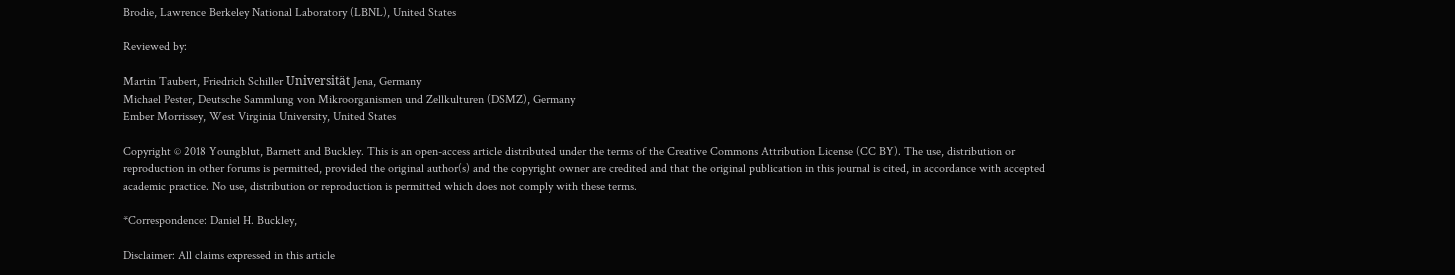Brodie, Lawrence Berkeley National Laboratory (LBNL), United States

Reviewed by:

Martin Taubert, Friedrich Schiller Universität Jena, Germany
Michael Pester, Deutsche Sammlung von Mikroorganismen und Zellkulturen (DSMZ), Germany
Ember Morrissey, West Virginia University, United States

Copyright © 2018 Youngblut, Barnett and Buckley. This is an open-access article distributed under the terms of the Creative Commons Attribution License (CC BY). The use, distribution or reproduction in other forums is permitted, provided the original author(s) and the copyright owner are credited and that the original publication in this journal is cited, in accordance with accepted academic practice. No use, distribution or reproduction is permitted which does not comply with these terms.

*Correspondence: Daniel H. Buckley,

Disclaimer: All claims expressed in this article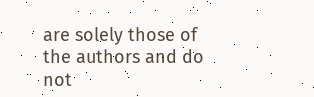are solely those of the authors and do not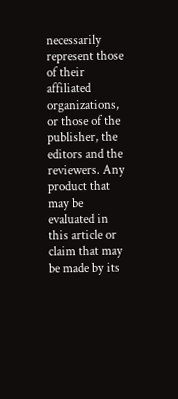necessarily represent those of their affiliated organizations, or those of the publisher, the editors and the reviewers. Any product that may be evaluated in this article or claim that may be made by its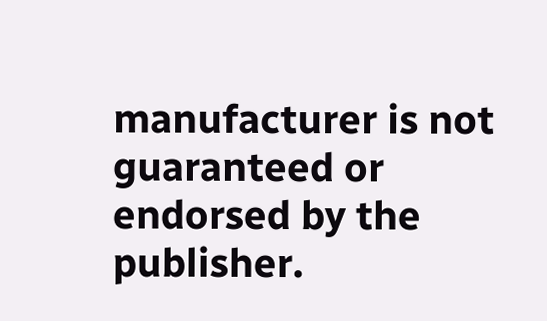manufacturer is not guaranteed or endorsed by the publisher.